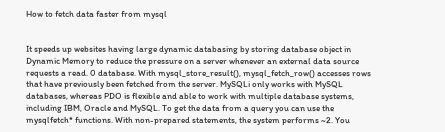How to fetch data faster from mysql


It speeds up websites having large dynamic databasing by storing database object in Dynamic Memory to reduce the pressure on a server whenever an external data source requests a read. 0 database. With mysql_store_result(), mysql_fetch_row() accesses rows that have previously been fetched from the server. MySQLi only works with MySQL databases, whereas PDO is flexible and able to work with multiple database systems, including IBM, Oracle and MySQL. To get the data from a query you can use the mysqlfetch* functions. With non-prepared statements, the system performs ~2. You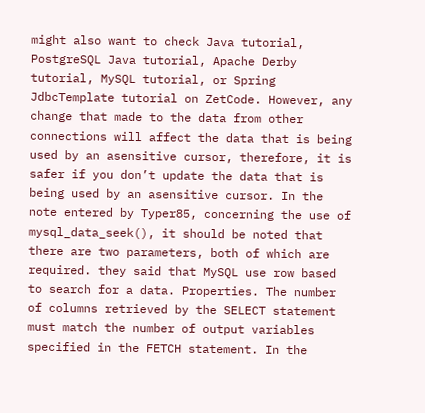might also want to check Java tutorial, PostgreSQL Java tutorial, Apache Derby tutorial, MySQL tutorial, or Spring JdbcTemplate tutorial on ZetCode. However, any change that made to the data from other connections will affect the data that is being used by an asensitive cursor, therefore, it is safer if you don’t update the data that is being used by an asensitive cursor. In the note entered by Typer85, concerning the use of mysql_data_seek(), it should be noted that there are two parameters, both of which are required. they said that MySQL use row based to search for a data. Properties. The number of columns retrieved by the SELECT statement must match the number of output variables specified in the FETCH statement. In the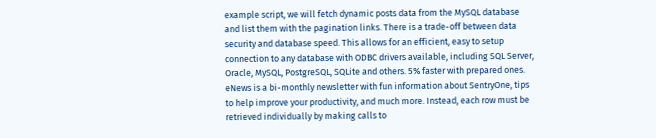example script, we will fetch dynamic posts data from the MySQL database and list them with the pagination links. There is a trade-off between data security and database speed. This allows for an efficient, easy to setup connection to any database with ODBC drivers available, including SQL Server, Oracle, MySQL, PostgreSQL, SQLite and others. 5% faster with prepared ones. eNews is a bi-monthly newsletter with fun information about SentryOne, tips to help improve your productivity, and much more. Instead, each row must be retrieved individually by making calls to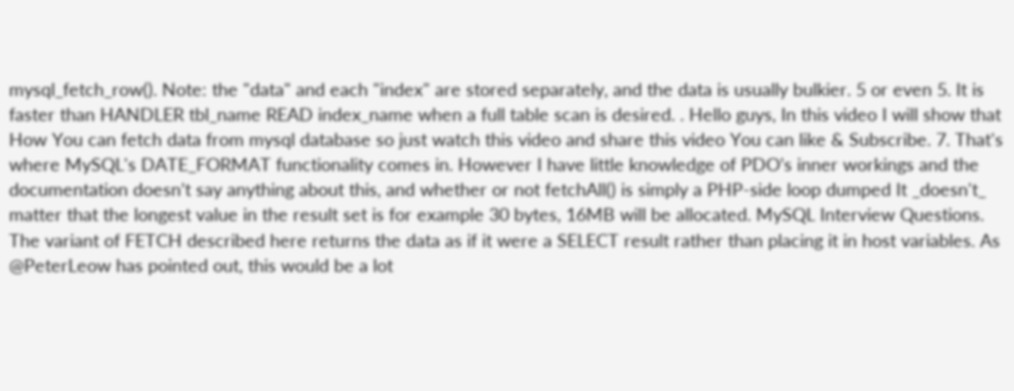mysql_fetch_row(). Note: the "data" and each "index" are stored separately, and the data is usually bulkier. 5 or even 5. It is faster than HANDLER tbl_name READ index_name when a full table scan is desired. . Hello guys, In this video I will show that How You can fetch data from mysql database so just watch this video and share this video You can like & Subscribe. 7. That's where MySQL's DATE_FORMAT functionality comes in. However I have little knowledge of PDO’s inner workings and the documentation doesn’t say anything about this, and whether or not fetchAll() is simply a PHP-side loop dumped It _doesn't_ matter that the longest value in the result set is for example 30 bytes, 16MB will be allocated. MySQL Interview Questions. The variant of FETCH described here returns the data as if it were a SELECT result rather than placing it in host variables. As @PeterLeow has pointed out, this would be a lot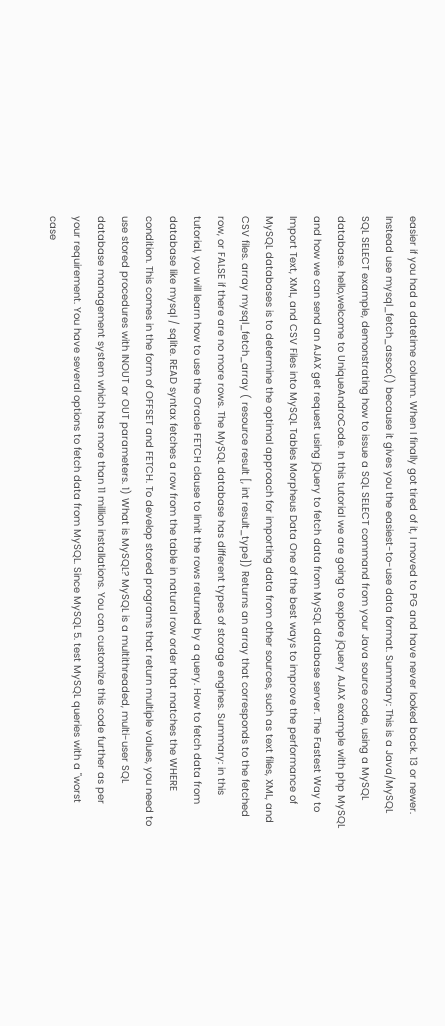easier if you had a datetime column. When I finally got tired of it, I moved to PG and have never looked back. 13 or newer. Instead use mysql_fetch_assoc() because it gives you the easiest-to-use data format. Summary: This is a Java/MySQL SQL SELECT example, demonstrating how to issue a SQL SELECT command from your Java source code, using a MySQL database. hello,welcome to UniqueAndroCode. In this tutorial we are going to explore jQuery AJAX example with php MySQL and how we can send an AJAX get request using jQuery to fetch data from MySQL database server. The Fastest Way to Import Text, XML, and CSV Files into MySQL Tables Morpheus Data One of the best ways to improve the performance of MySQL databases is to determine the optimal approach for importing data from other sources, such as text files, XML, and CSV files. array mysql_fetch_array ( resource result [, int result_type]) Returns an array that corresponds to the fetched row, or FALSE if there are no more rows. The MySQL database has different types of storage engines. Summary: in this tutorial, you will learn how to use the Oracle FETCH clause to limit the rows returned by a query. How to fetch data from database like mysql / sqlite. READ syntax fetches a row from the table in natural row order that matches the WHERE condition. This comes in the form of OFFSET and FETCH. To develop stored programs that return multiple values, you need to use stored procedures with INOUT or OUT parameters. 1) What is MySQL? MySQL is a multithreaded, multi-user SQL database management system which has more than 11 million installations. You can customize this code further as per your requirement. You have several options to fetch data from MySQL. Since MySQL 5. test MySQL queries with a "worst case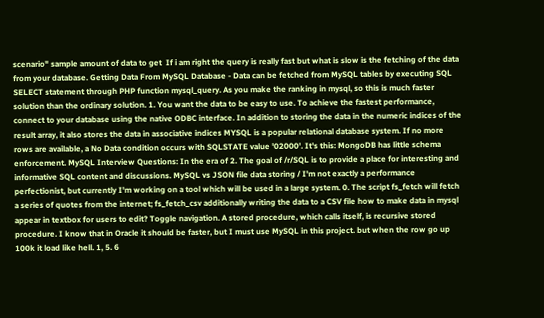scenario" sample amount of data to get  If i am right the query is really fast but what is slow is the fetching of the data from your database. Getting Data From MySQL Database - Data can be fetched from MySQL tables by executing SQL SELECT statement through PHP function mysql_query. As you make the ranking in mysql, so this is much faster solution than the ordinary solution. 1. You want the data to be easy to use. To achieve the fastest performance, connect to your database using the native ODBC interface. In addition to storing the data in the numeric indices of the result array, it also stores the data in associative indices MYSQL is a popular relational database system. If no more rows are available, a No Data condition occurs with SQLSTATE value '02000'. It's this: MongoDB has little schema enforcement. MySQL Interview Questions: In the era of 2. The goal of /r/SQL is to provide a place for interesting and informative SQL content and discussions. MySQL vs JSON file data storing / I'm not exactly a performance perfectionist, but currently I'm working on a tool which will be used in a large system. 0. The script fs_fetch will fetch a series of quotes from the internet; fs_fetch_csv additionally writing the data to a CSV file how to make data in mysql appear in textbox for users to edit? Toggle navigation. A stored procedure, which calls itself, is recursive stored procedure. I know that in Oracle it should be faster, but I must use MySQL in this project. but when the row go up 100k it load like hell. 1, 5. 6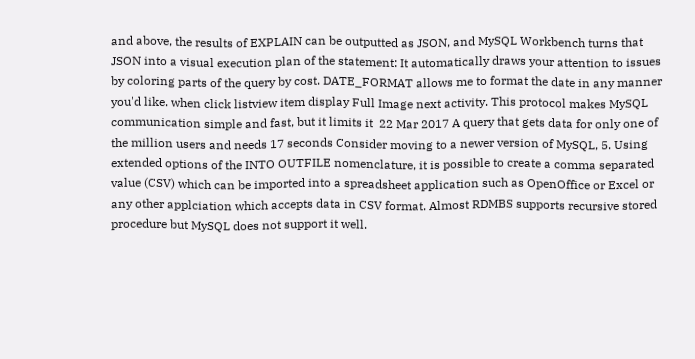and above, the results of EXPLAIN can be outputted as JSON, and MySQL Workbench turns that JSON into a visual execution plan of the statement: It automatically draws your attention to issues by coloring parts of the query by cost. DATE_FORMAT allows me to format the date in any manner you'd like. when click listview item display Full Image next activity. This protocol makes MySQL communication simple and fast, but it limits it  22 Mar 2017 A query that gets data for only one of the million users and needs 17 seconds Consider moving to a newer version of MySQL, 5. Using extended options of the INTO OUTFILE nomenclature, it is possible to create a comma separated value (CSV) which can be imported into a spreadsheet application such as OpenOffice or Excel or any other applciation which accepts data in CSV format. Almost RDMBS supports recursive stored procedure but MySQL does not support it well.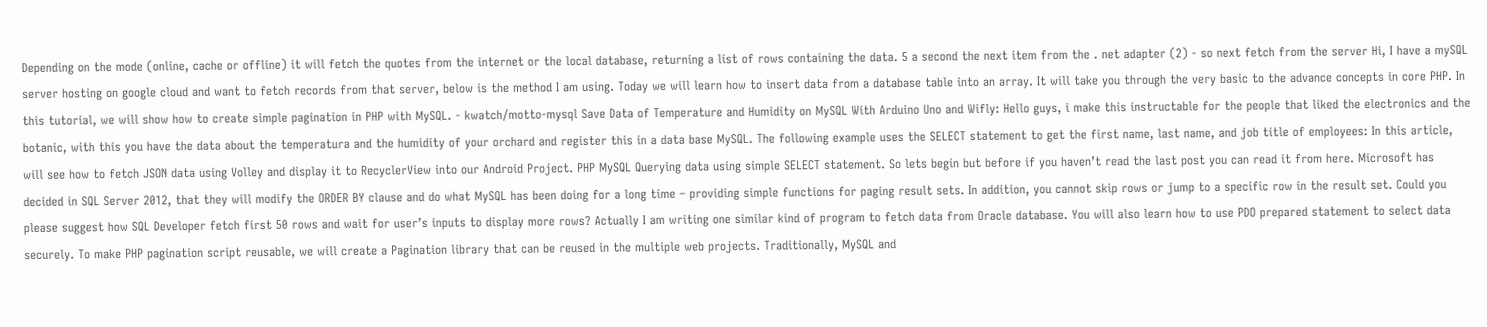Depending on the mode (online, cache or offline) it will fetch the quotes from the internet or the local database, returning a list of rows containing the data. 5 a second the next item from the . net adapter (2) - so next fetch from the server Hi, I have a mySQL server hosting on google cloud and want to fetch records from that server, below is the method I am using. Today we will learn how to insert data from a database table into an array. It will take you through the very basic to the advance concepts in core PHP. In this tutorial, we will show how to create simple pagination in PHP with MySQL. - kwatch/motto-mysql Save Data of Temperature and Humidity on MySQL With Arduino Uno and Wifly: Hello guys, i make this instructable for the people that liked the electronics and the botanic, with this you have the data about the temperatura and the humidity of your orchard and register this in a data base MySQL. The following example uses the SELECT statement to get the first name, last name, and job title of employees: In this article, will see how to fetch JSON data using Volley and display it to RecyclerView into our Android Project. PHP MySQL Querying data using simple SELECT statement. So lets begin but before if you haven’t read the last post you can read it from here. Microsoft has decided in SQL Server 2012, that they will modify the ORDER BY clause and do what MySQL has been doing for a long time – providing simple functions for paging result sets. In addition, you cannot skip rows or jump to a specific row in the result set. Could you please suggest how SQL Developer fetch first 50 rows and wait for user’s inputs to display more rows? Actually I am writing one similar kind of program to fetch data from Oracle database. You will also learn how to use PDO prepared statement to select data securely. To make PHP pagination script reusable, we will create a Pagination library that can be reused in the multiple web projects. Traditionally, MySQL and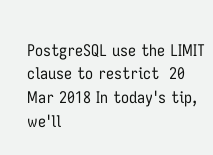PostgreSQL use the LIMIT clause to restrict  20 Mar 2018 In today's tip, we'll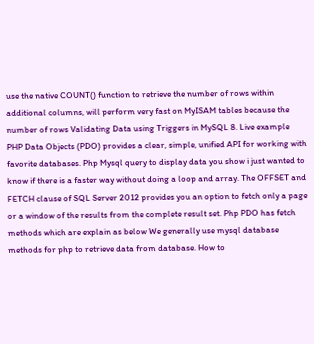use the native COUNT() function to retrieve the number of rows within additional columns, will perform very fast on MyISAM tables because the number of rows Validating Data using Triggers in MySQL 8. Live example PHP Data Objects (PDO) provides a clear, simple, unified API for working with favorite databases. Php Mysql query to display data you show i just wanted to know if there is a faster way without doing a loop and array. The OFFSET and FETCH clause of SQL Server 2012 provides you an option to fetch only a page or a window of the results from the complete result set. Php PDO has fetch methods which are explain as below We generally use mysql database methods for php to retrieve data from database. How to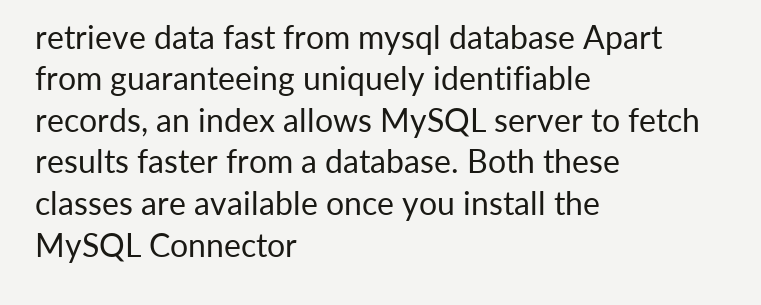retrieve data fast from mysql database Apart from guaranteeing uniquely identifiable records, an index allows MySQL server to fetch results faster from a database. Both these classes are available once you install the MySQL Connector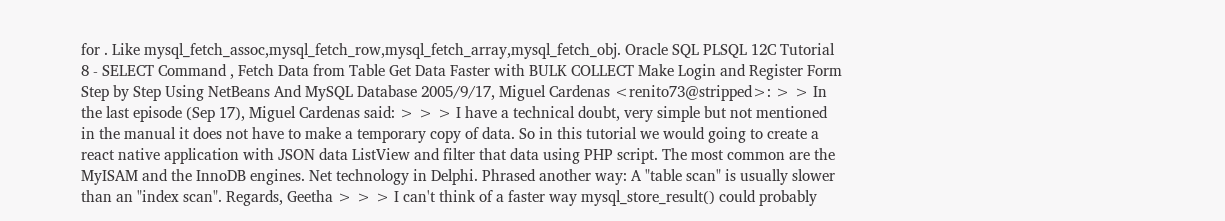for . Like mysql_fetch_assoc,mysql_fetch_row,mysql_fetch_array,mysql_fetch_obj. Oracle SQL PLSQL 12C Tutorial 8 - SELECT Command , Fetch Data from Table Get Data Faster with BULK COLLECT Make Login and Register Form Step by Step Using NetBeans And MySQL Database 2005/9/17, Miguel Cardenas <renito73@stripped>: > > In the last episode (Sep 17), Miguel Cardenas said: > > > I have a technical doubt, very simple but not mentioned in the manual it does not have to make a temporary copy of data. So in this tutorial we would going to create a react native application with JSON data ListView and filter that data using PHP script. The most common are the MyISAM and the InnoDB engines. Net technology in Delphi. Phrased another way: A "table scan" is usually slower than an "index scan". Regards, Geetha > > > I can't think of a faster way mysql_store_result() could probably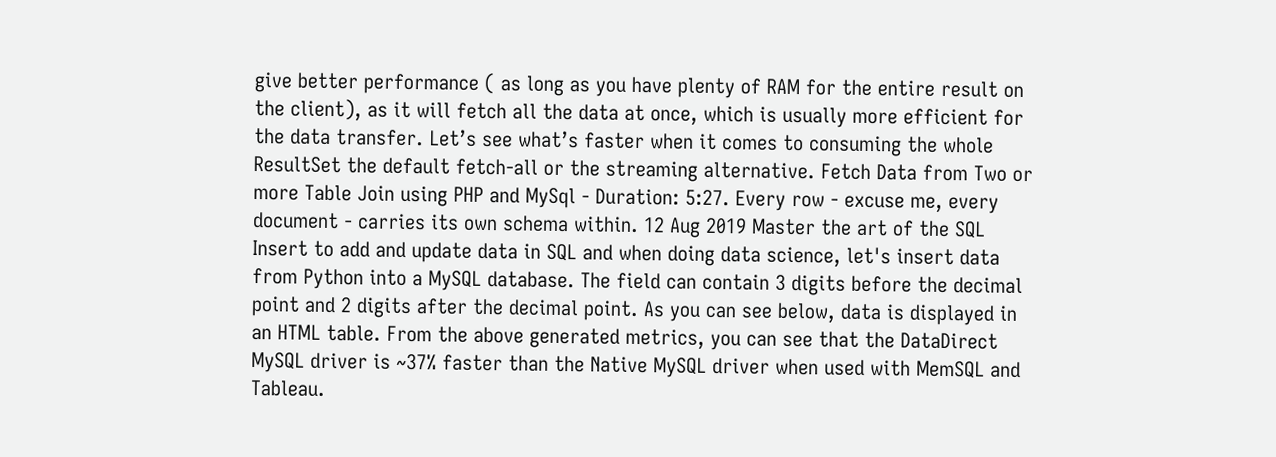give better performance ( as long as you have plenty of RAM for the entire result on the client), as it will fetch all the data at once, which is usually more efficient for the data transfer. Let’s see what’s faster when it comes to consuming the whole ResultSet the default fetch-all or the streaming alternative. Fetch Data from Two or more Table Join using PHP and MySql - Duration: 5:27. Every row - excuse me, every document - carries its own schema within. 12 Aug 2019 Master the art of the SQL Insert to add and update data in SQL and when doing data science, let's insert data from Python into a MySQL database. The field can contain 3 digits before the decimal point and 2 digits after the decimal point. As you can see below, data is displayed in an HTML table. From the above generated metrics, you can see that the DataDirect MySQL driver is ~37% faster than the Native MySQL driver when used with MemSQL and Tableau.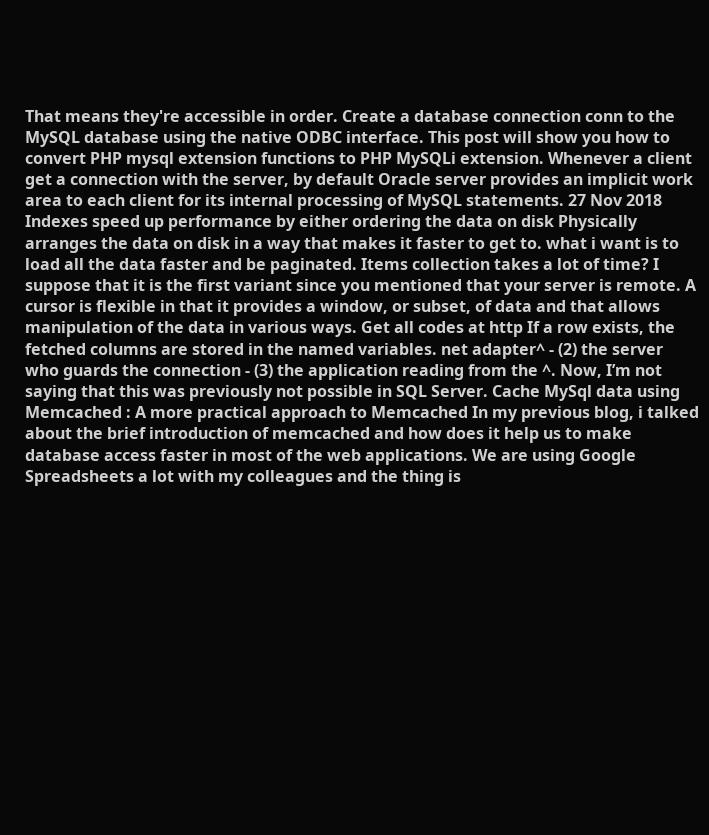That means they're accessible in order. Create a database connection conn to the MySQL database using the native ODBC interface. This post will show you how to convert PHP mysql extension functions to PHP MySQLi extension. Whenever a client get a connection with the server, by default Oracle server provides an implicit work area to each client for its internal processing of MySQL statements. 27 Nov 2018 Indexes speed up performance by either ordering the data on disk Physically arranges the data on disk in a way that makes it faster to get to. what i want is to load all the data faster and be paginated. Items collection takes a lot of time? I suppose that it is the first variant since you mentioned that your server is remote. A cursor is flexible in that it provides a window, or subset, of data and that allows manipulation of the data in various ways. Get all codes at http If a row exists, the fetched columns are stored in the named variables. net adapter^ - (2) the server who guards the connection - (3) the application reading from the ^. Now, I’m not saying that this was previously not possible in SQL Server. Cache MySql data using Memcached : A more practical approach to Memcached In my previous blog, i talked about the brief introduction of memcached and how does it help us to make database access faster in most of the web applications. We are using Google Spreadsheets a lot with my colleagues and the thing is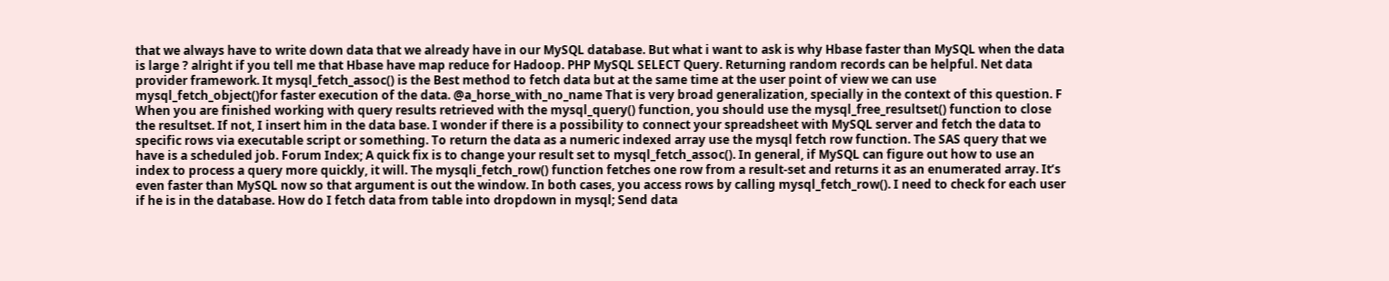that we always have to write down data that we already have in our MySQL database. But what i want to ask is why Hbase faster than MySQL when the data is large ? alright if you tell me that Hbase have map reduce for Hadoop. PHP MySQL SELECT Query. Returning random records can be helpful. Net data provider framework. It mysql_fetch_assoc() is the Best method to fetch data but at the same time at the user point of view we can use mysql_fetch_object()for faster execution of the data. @a_horse_with_no_name That is very broad generalization, specially in the context of this question. F When you are finished working with query results retrieved with the mysql_query() function, you should use the mysql_free_resultset() function to close the resultset. If not, I insert him in the data base. I wonder if there is a possibility to connect your spreadsheet with MySQL server and fetch the data to specific rows via executable script or something. To return the data as a numeric indexed array use the mysql fetch row function. The SAS query that we have is a scheduled job. Forum Index; A quick fix is to change your result set to mysql_fetch_assoc(). In general, if MySQL can figure out how to use an index to process a query more quickly, it will. The mysqli_fetch_row() function fetches one row from a result-set and returns it as an enumerated array. It’s even faster than MySQL now so that argument is out the window. In both cases, you access rows by calling mysql_fetch_row(). I need to check for each user if he is in the database. How do I fetch data from table into dropdown in mysql; Send data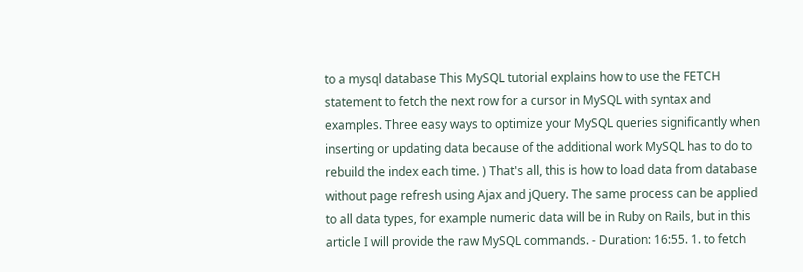to a mysql database This MySQL tutorial explains how to use the FETCH statement to fetch the next row for a cursor in MySQL with syntax and examples. Three easy ways to optimize your MySQL queries significantly when inserting or updating data because of the additional work MySQL has to do to rebuild the index each time. ) That's all, this is how to load data from database without page refresh using Ajax and jQuery. The same process can be applied to all data types, for example numeric data will be in Ruby on Rails, but in this article I will provide the raw MySQL commands. - Duration: 16:55. 1. to fetch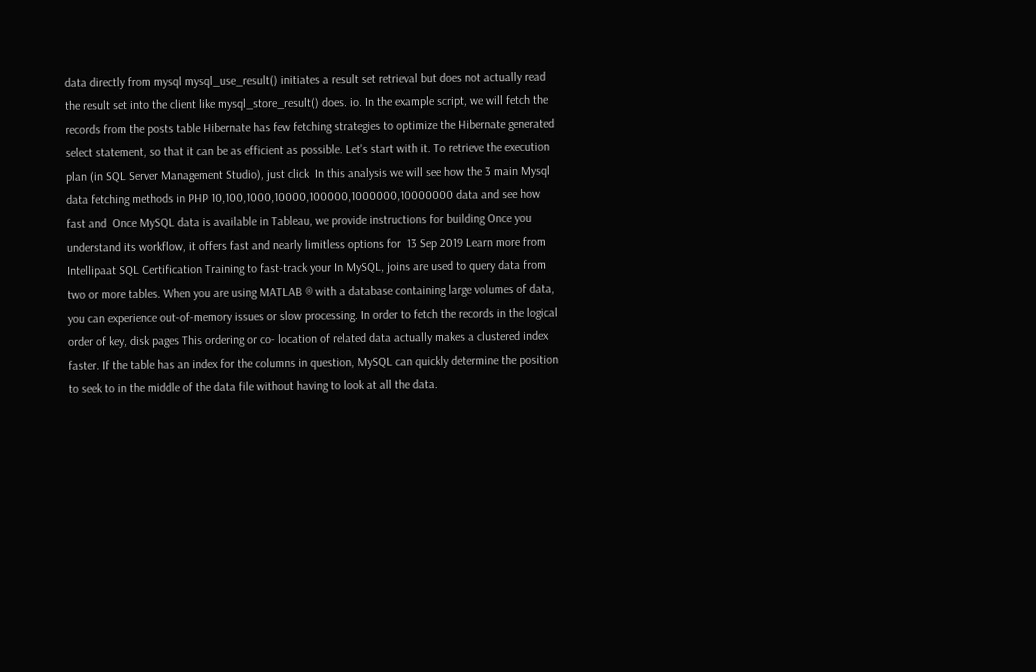data directly from mysql mysql_use_result() initiates a result set retrieval but does not actually read the result set into the client like mysql_store_result() does. io. In the example script, we will fetch the records from the posts table Hibernate has few fetching strategies to optimize the Hibernate generated select statement, so that it can be as efficient as possible. Let's start with it. To retrieve the execution plan (in SQL Server Management Studio), just click  In this analysis we will see how the 3 main Mysql data fetching methods in PHP 10,100,1000,10000,100000,1000000,10000000 data and see how fast and  Once MySQL data is available in Tableau, we provide instructions for building Once you understand its workflow, it offers fast and nearly limitless options for  13 Sep 2019 Learn more from Intellipaat SQL Certification Training to fast-track your In MySQL, joins are used to query data from two or more tables. When you are using MATLAB ® with a database containing large volumes of data, you can experience out-of-memory issues or slow processing. In order to fetch the records in the logical order of key, disk pages This ordering or co- location of related data actually makes a clustered index faster. If the table has an index for the columns in question, MySQL can quickly determine the position to seek to in the middle of the data file without having to look at all the data.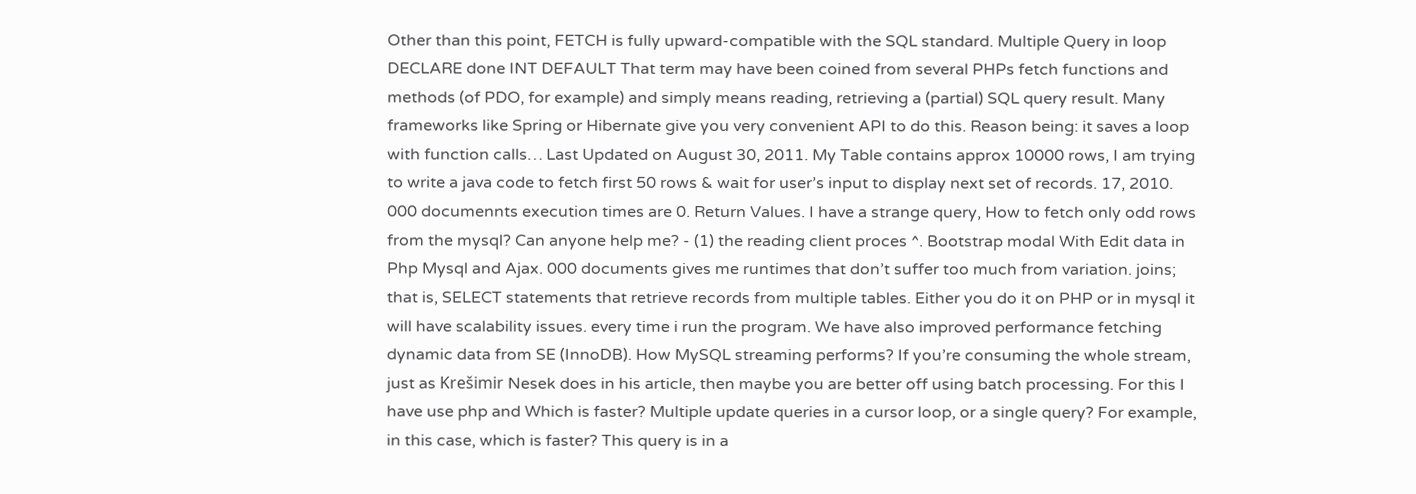Other than this point, FETCH is fully upward-compatible with the SQL standard. Multiple Query in loop DECLARE done INT DEFAULT That term may have been coined from several PHPs fetch functions and methods (of PDO, for example) and simply means reading, retrieving a (partial) SQL query result. Many frameworks like Spring or Hibernate give you very convenient API to do this. Reason being: it saves a loop with function calls… Last Updated on August 30, 2011. My Table contains approx 10000 rows, I am trying to write a java code to fetch first 50 rows & wait for user’s input to display next set of records. 17, 2010. 000 documennts execution times are 0. Return Values. I have a strange query, How to fetch only odd rows from the mysql? Can anyone help me? - (1) the reading client proces ^. Bootstrap modal With Edit data in Php Mysql and Ajax. 000 documents gives me runtimes that don’t suffer too much from variation. joins; that is, SELECT statements that retrieve records from multiple tables. Either you do it on PHP or in mysql it will have scalability issues. every time i run the program. We have also improved performance fetching dynamic data from SE (InnoDB). How MySQL streaming performs? If you’re consuming the whole stream, just as Krešimir Nesek does in his article, then maybe you are better off using batch processing. For this I have use php and Which is faster? Multiple update queries in a cursor loop, or a single query? For example, in this case, which is faster? This query is in a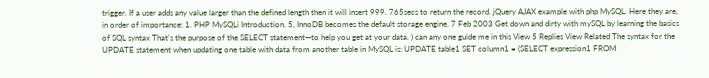trigger. If a user adds any value larger than the defined length then it will insert 999. 765secs to return the record. jQuery AJAX example with php MySQL. Here they are, in order of importance: 1. PHP MySQLi Introduction. 5, InnoDB becomes the default storage engine. 7 Feb 2003 Get down and dirty with mySQL by learning the basics of SQL syntax That's the purpose of the SELECT statement—to help you get at your data. ) can any one guide me in this View 5 Replies View Related The syntax for the UPDATE statement when updating one table with data from another table in MySQL is: UPDATE table1 SET column1 = (SELECT expression1 FROM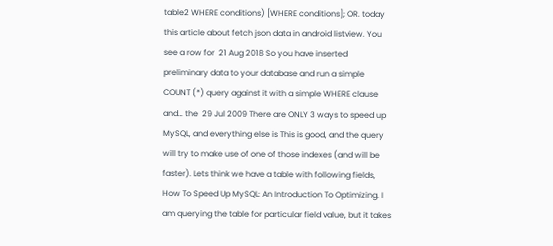table2 WHERE conditions) [WHERE conditions]; OR. today this article about fetch json data in android listview. You see a row for  21 Aug 2018 So you have inserted preliminary data to your database and run a simple COUNT (*) query against it with a simple WHERE clause and… the  29 Jul 2009 There are ONLY 3 ways to speed up MySQL, and everything else is This is good, and the query will try to make use of one of those indexes (and will be faster). Lets think we have a table with following fields, How To Speed Up MySQL: An Introduction To Optimizing. I am querying the table for particular field value, but it takes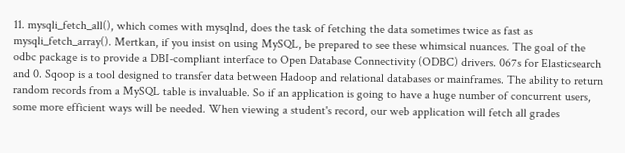11. mysqli_fetch_all(), which comes with mysqlnd, does the task of fetching the data sometimes twice as fast as mysqli_fetch_array(). Mertkan, if you insist on using MySQL, be prepared to see these whimsical nuances. The goal of the odbc package is to provide a DBI-compliant interface to Open Database Connectivity (ODBC) drivers. 067s for Elasticsearch and 0. Sqoop is a tool designed to transfer data between Hadoop and relational databases or mainframes. The ability to return random records from a MySQL table is invaluable. So if an application is going to have a huge number of concurrent users, some more efficient ways will be needed. When viewing a student's record, our web application will fetch all grades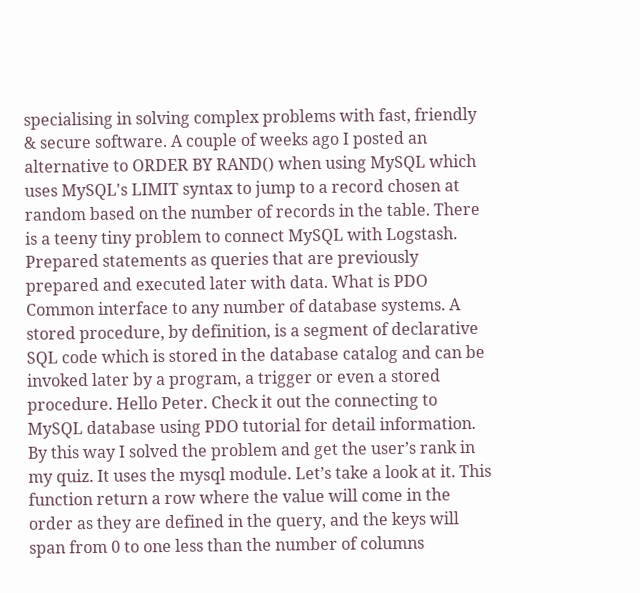specialising in solving complex problems with fast, friendly & secure software. A couple of weeks ago I posted an alternative to ORDER BY RAND() when using MySQL which uses MySQL's LIMIT syntax to jump to a record chosen at random based on the number of records in the table. There is a teeny tiny problem to connect MySQL with Logstash. Prepared statements as queries that are previously prepared and executed later with data. What is PDO Common interface to any number of database systems. A stored procedure, by definition, is a segment of declarative SQL code which is stored in the database catalog and can be invoked later by a program, a trigger or even a stored procedure. Hello Peter. Check it out the connecting to MySQL database using PDO tutorial for detail information. By this way I solved the problem and get the user’s rank in my quiz. It uses the mysql module. Let’s take a look at it. This function return a row where the value will come in the order as they are defined in the query, and the keys will span from 0 to one less than the number of columns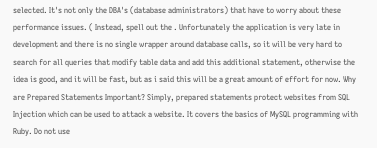selected. It's not only the DBA's (database administrators) that have to worry about these performance issues. ( Instead, spell out the . Unfortunately the application is very late in development and there is no single wrapper around database calls, so it will be very hard to search for all queries that modify table data and add this additional statement, otherwise the idea is good, and it will be fast, but as i said this will be a great amount of effort for now. Why are Prepared Statements Important? Simply, prepared statements protect websites from SQL Injection which can be used to attack a website. It covers the basics of MySQL programming with Ruby. Do not use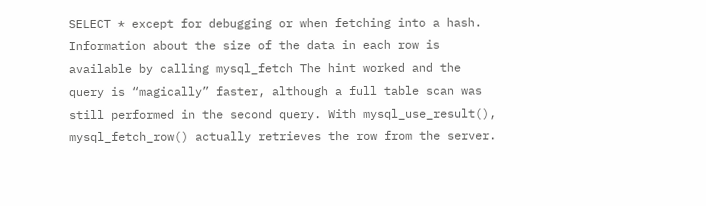SELECT * except for debugging or when fetching into a hash. Information about the size of the data in each row is available by calling mysql_fetch The hint worked and the query is “magically” faster, although a full table scan was still performed in the second query. With mysql_use_result(), mysql_fetch_row() actually retrieves the row from the server.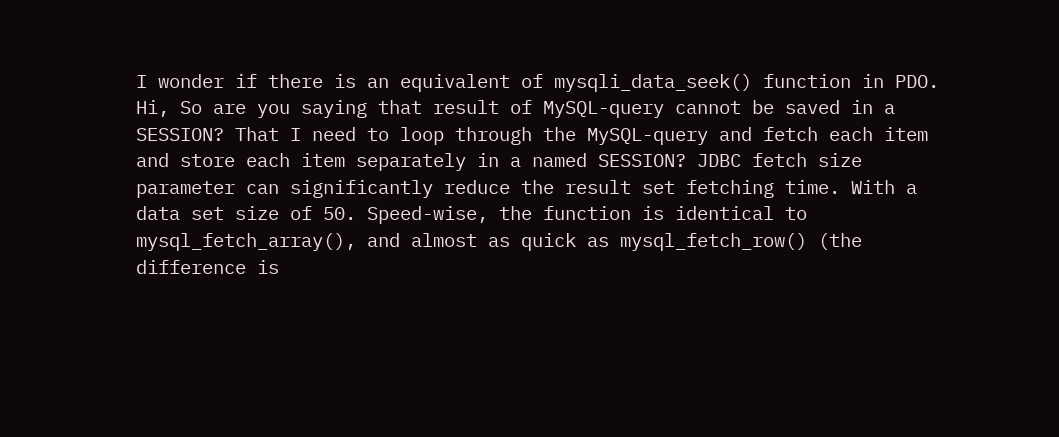I wonder if there is an equivalent of mysqli_data_seek() function in PDO. Hi, So are you saying that result of MySQL-query cannot be saved in a SESSION? That I need to loop through the MySQL-query and fetch each item and store each item separately in a named SESSION? JDBC fetch size parameter can significantly reduce the result set fetching time. With a data set size of 50. Speed-wise, the function is identical to mysql_fetch_array(), and almost as quick as mysql_fetch_row() (the difference is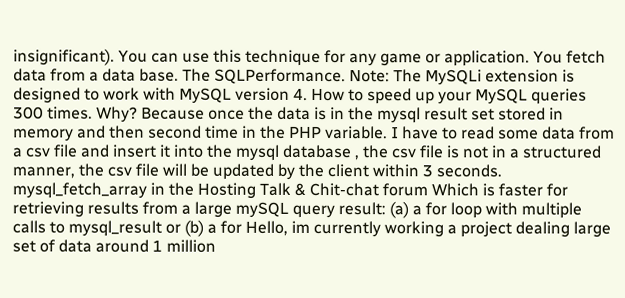insignificant). You can use this technique for any game or application. You fetch data from a data base. The SQLPerformance. Note: The MySQLi extension is designed to work with MySQL version 4. How to speed up your MySQL queries 300 times. Why? Because once the data is in the mysql result set stored in memory and then second time in the PHP variable. I have to read some data from a csv file and insert it into the mysql database , the csv file is not in a structured manner, the csv file will be updated by the client within 3 seconds. mysql_fetch_array in the Hosting Talk & Chit-chat forum Which is faster for retrieving results from a large mySQL query result: (a) a for loop with multiple calls to mysql_result or (b) a for Hello, im currently working a project dealing large set of data around 1 million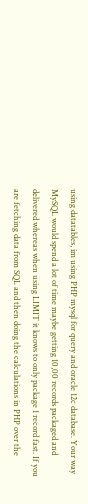using datatables, im using PHP mysql for query and oracle 12c database. Your way MySQL would spend a lot of time maybe getting 10,00 records packaged and delivered whereas when using LIMIT it knows to only package 1 record fast. If you are fetching data from SQL and then doing the calculations in PHP over the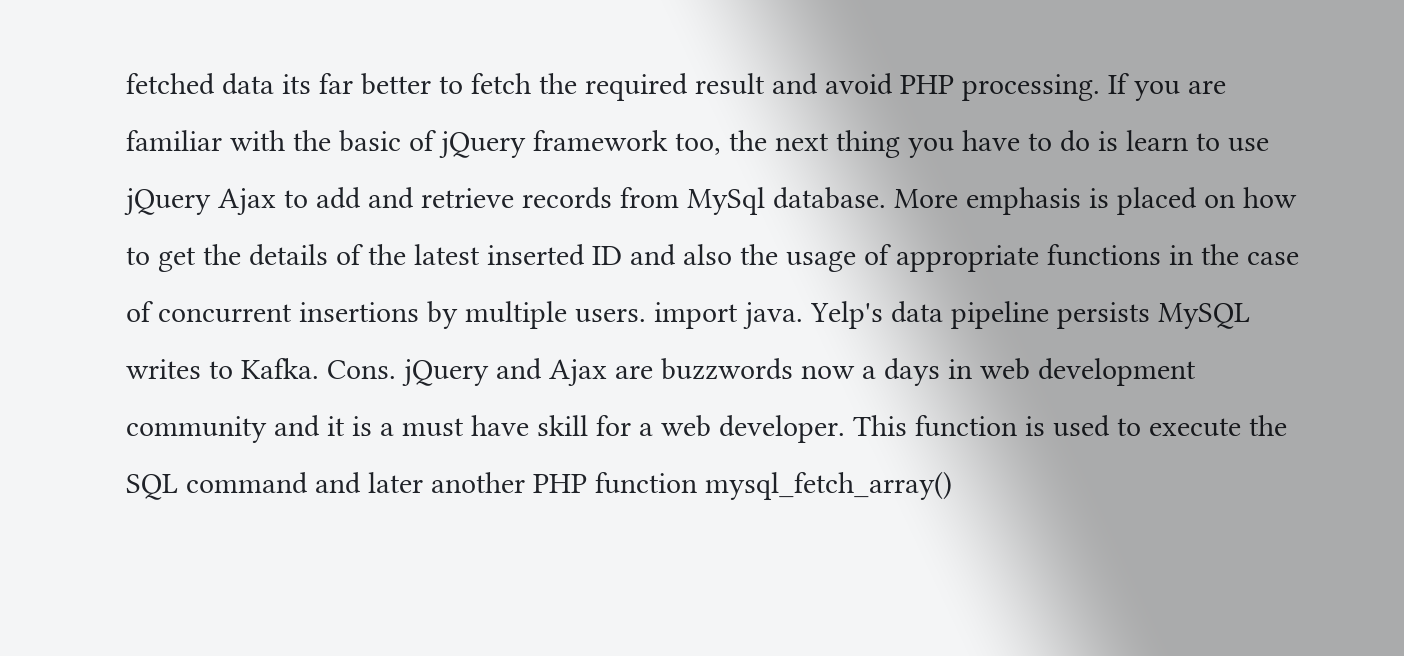fetched data its far better to fetch the required result and avoid PHP processing. If you are familiar with the basic of jQuery framework too, the next thing you have to do is learn to use jQuery Ajax to add and retrieve records from MySql database. More emphasis is placed on how to get the details of the latest inserted ID and also the usage of appropriate functions in the case of concurrent insertions by multiple users. import java. Yelp's data pipeline persists MySQL writes to Kafka. Cons. jQuery and Ajax are buzzwords now a days in web development community and it is a must have skill for a web developer. This function is used to execute the SQL command and later another PHP function mysql_fetch_array()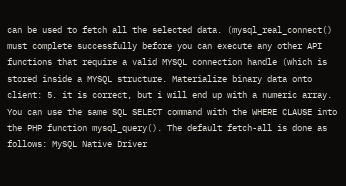can be used to fetch all the selected data. (mysql_real_connect() must complete successfully before you can execute any other API functions that require a valid MYSQL connection handle (which is stored inside a MYSQL structure. Materialize binary data onto client: 5. it is correct, but i will end up with a numeric array. You can use the same SQL SELECT command with the WHERE CLAUSE into the PHP function mysql_query(). The default fetch-all is done as follows: MySQL Native Driver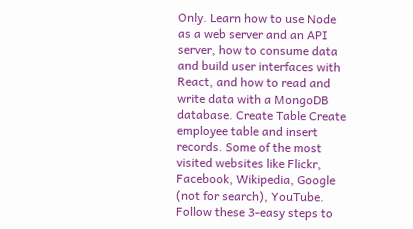Only. Learn how to use Node as a web server and an API server, how to consume data and build user interfaces with React, and how to read and write data with a MongoDB database. Create Table Create employee table and insert records. Some of the most visited websites like Flickr, Facebook, Wikipedia, Google (not for search), YouTube. Follow these 3-easy steps to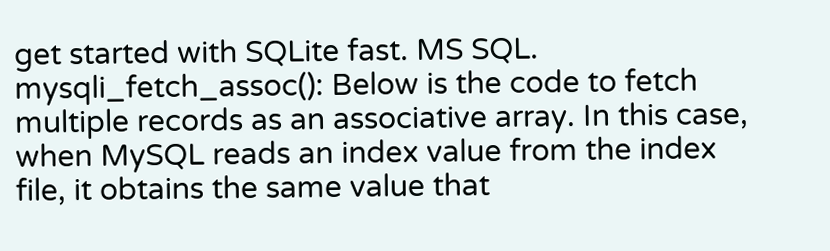get started with SQLite fast. MS SQL. mysqli_fetch_assoc(): Below is the code to fetch multiple records as an associative array. In this case, when MySQL reads an index value from the index file, it obtains the same value that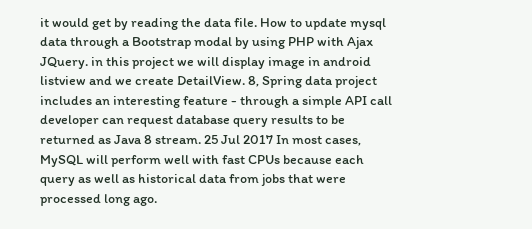it would get by reading the data file. How to update mysql data through a Bootstrap modal by using PHP with Ajax JQuery. in this project we will display image in android listview and we create DetailView. 8, Spring data project includes an interesting feature - through a simple API call developer can request database query results to be returned as Java 8 stream. 25 Jul 2017 In most cases, MySQL will perform well with fast CPUs because each query as well as historical data from jobs that were processed long ago.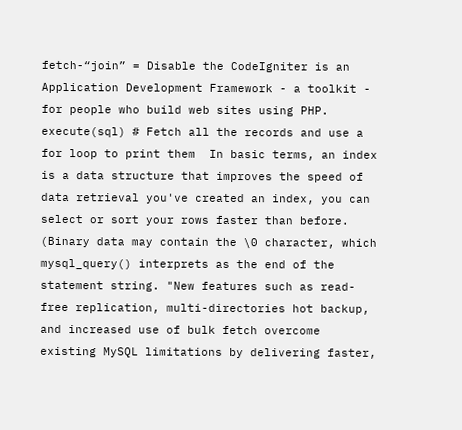fetch-“join” = Disable the CodeIgniter is an Application Development Framework - a toolkit - for people who build web sites using PHP. execute(sql) # Fetch all the records and use a for loop to print them  In basic terms, an index is a data structure that improves the speed of data retrieval you've created an index, you can select or sort your rows faster than before. (Binary data may contain the \0 character, which mysql_query() interprets as the end of the statement string. "New features such as read-free replication, multi-directories hot backup, and increased use of bulk fetch overcome existing MySQL limitations by delivering faster,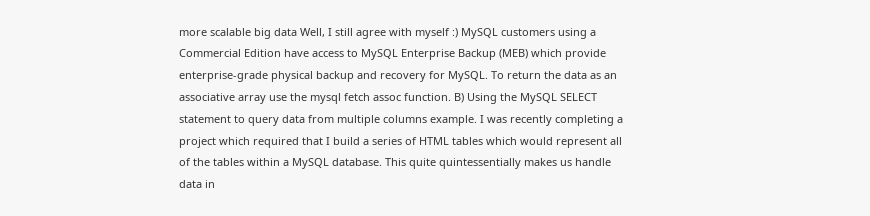more scalable big data Well, I still agree with myself :) MySQL customers using a Commercial Edition have access to MySQL Enterprise Backup (MEB) which provide enterprise-grade physical backup and recovery for MySQL. To return the data as an associative array use the mysql fetch assoc function. B) Using the MySQL SELECT statement to query data from multiple columns example. I was recently completing a project which required that I build a series of HTML tables which would represent all of the tables within a MySQL database. This quite quintessentially makes us handle data in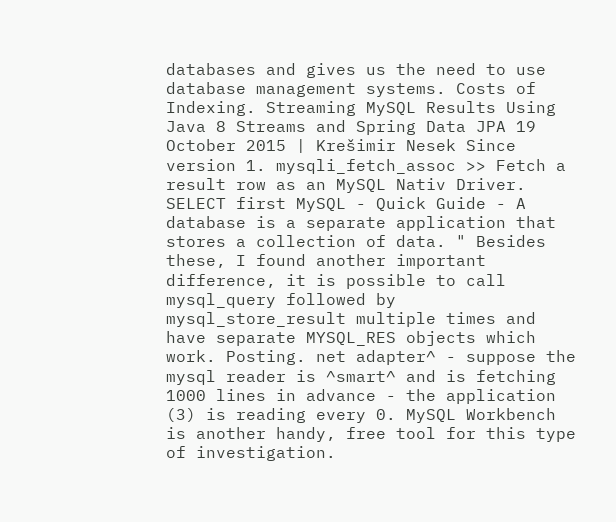databases and gives us the need to use database management systems. Costs of Indexing. Streaming MySQL Results Using Java 8 Streams and Spring Data JPA 19 October 2015 | Krešimir Nesek Since version 1. mysqli_fetch_assoc >> Fetch a result row as an MySQL Nativ Driver. SELECT first MySQL - Quick Guide - A database is a separate application that stores a collection of data. " Besides these, I found another important difference, it is possible to call mysql_query followed by mysql_store_result multiple times and have separate MYSQL_RES objects which work. Posting. net adapter^ - suppose the mysql reader is ^smart^ and is fetching 1000 lines in advance - the application (3) is reading every 0. MySQL Workbench is another handy, free tool for this type of investigation.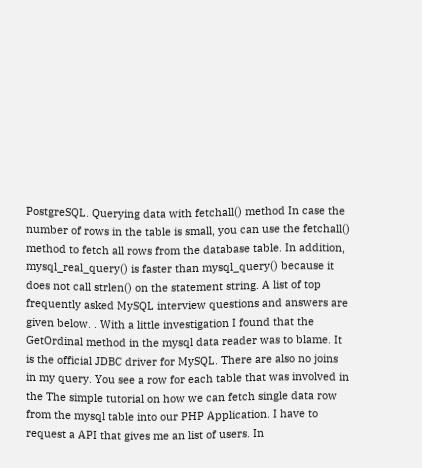PostgreSQL. Querying data with fetchall() method In case the number of rows in the table is small, you can use the fetchall() method to fetch all rows from the database table. In addition, mysql_real_query() is faster than mysql_query() because it does not call strlen() on the statement string. A list of top frequently asked MySQL interview questions and answers are given below. . With a little investigation I found that the GetOrdinal method in the mysql data reader was to blame. It is the official JDBC driver for MySQL. There are also no joins in my query. You see a row for each table that was involved in the The simple tutorial on how we can fetch single data row from the mysql table into our PHP Application. I have to request a API that gives me an list of users. In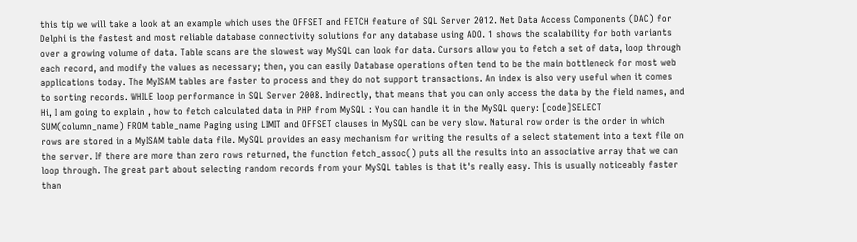this tip we will take a look at an example which uses the OFFSET and FETCH feature of SQL Server 2012. Net Data Access Components (DAC) for Delphi is the fastest and most reliable database connectivity solutions for any database using ADO. 1 shows the scalability for both variants over a growing volume of data. Table scans are the slowest way MySQL can look for data. Cursors allow you to fetch a set of data, loop through each record, and modify the values as necessary; then, you can easily Database operations often tend to be the main bottleneck for most web applications today. The MyISAM tables are faster to process and they do not support transactions. An index is also very useful when it comes to sorting records. WHILE loop performance in SQL Server 2008. Indirectly, that means that you can only access the data by the field names, and Hi, I am going to explain , how to fetch calculated data in PHP from MySQL : You can handle it in the MySQL query: [code]SELECT SUM(column_name) FROM table_name Paging using LIMIT and OFFSET clauses in MySQL can be very slow. Natural row order is the order in which rows are stored in a MyISAM table data file. MySQL provides an easy mechanism for writing the results of a select statement into a text file on the server. If there are more than zero rows returned, the function fetch_assoc() puts all the results into an associative array that we can loop through. The great part about selecting random records from your MySQL tables is that it's really easy. This is usually noticeably faster than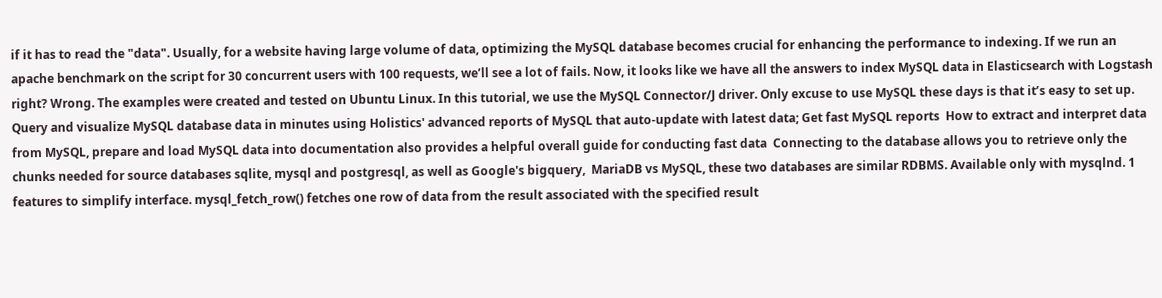if it has to read the "data". Usually, for a website having large volume of data, optimizing the MySQL database becomes crucial for enhancing the performance to indexing. If we run an apache benchmark on the script for 30 concurrent users with 100 requests, we’ll see a lot of fails. Now, it looks like we have all the answers to index MySQL data in Elasticsearch with Logstash right? Wrong. The examples were created and tested on Ubuntu Linux. In this tutorial, we use the MySQL Connector/J driver. Only excuse to use MySQL these days is that it’s easy to set up. Query and visualize MySQL database data in minutes using Holistics' advanced reports of MySQL that auto-update with latest data; Get fast MySQL reports  How to extract and interpret data from MySQL, prepare and load MySQL data into documentation also provides a helpful overall guide for conducting fast data  Connecting to the database allows you to retrieve only the chunks needed for source databases sqlite, mysql and postgresql, as well as Google's bigquery,  MariaDB vs MySQL, these two databases are similar RDBMS. Available only with mysqlnd. 1 features to simplify interface. mysql_fetch_row() fetches one row of data from the result associated with the specified result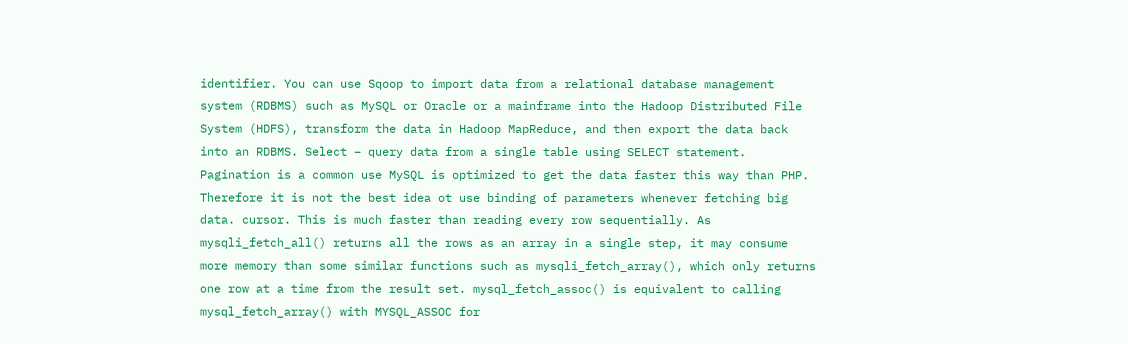identifier. You can use Sqoop to import data from a relational database management system (RDBMS) such as MySQL or Oracle or a mainframe into the Hadoop Distributed File System (HDFS), transform the data in Hadoop MapReduce, and then export the data back into an RDBMS. Select – query data from a single table using SELECT statement. Pagination is a common use MySQL is optimized to get the data faster this way than PHP. Therefore it is not the best idea ot use binding of parameters whenever fetching big data. cursor. This is much faster than reading every row sequentially. As mysqli_fetch_all() returns all the rows as an array in a single step, it may consume more memory than some similar functions such as mysqli_fetch_array(), which only returns one row at a time from the result set. mysql_fetch_assoc() is equivalent to calling mysql_fetch_array() with MYSQL_ASSOC for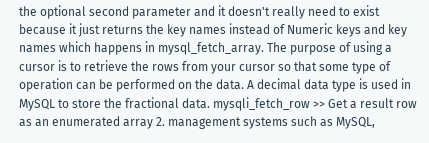the optional second parameter and it doesn't really need to exist because it just returns the key names instead of Numeric keys and key names which happens in mysql_fetch_array. The purpose of using a cursor is to retrieve the rows from your cursor so that some type of operation can be performed on the data. A decimal data type is used in MySQL to store the fractional data. mysqli_fetch_row >> Get a result row as an enumerated array 2. management systems such as MySQL,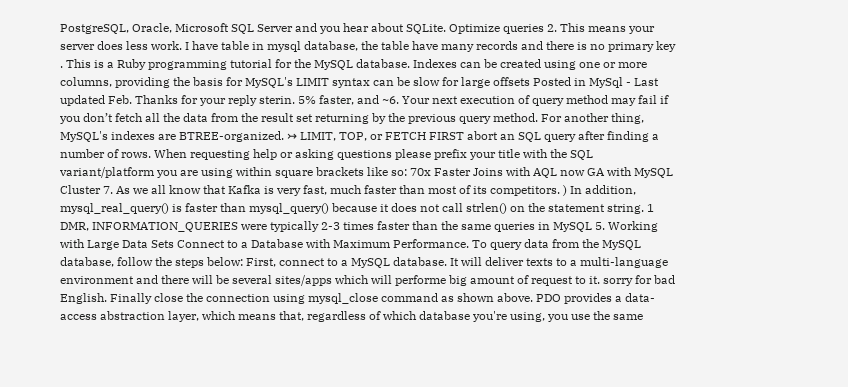PostgreSQL, Oracle, Microsoft SQL Server and you hear about SQLite. Optimize queries 2. This means your server does less work. I have table in mysql database, the table have many records and there is no primary key . This is a Ruby programming tutorial for the MySQL database. Indexes can be created using one or more columns, providing the basis for MySQL's LIMIT syntax can be slow for large offsets Posted in MySql - Last updated Feb. Thanks for your reply sterin. 5% faster, and ~6. Your next execution of query method may fail if you don’t fetch all the data from the result set returning by the previous query method. For another thing, MySQL's indexes are BTREE-organized. ↣ LIMIT, TOP, or FETCH FIRST abort an SQL query after finding a number of rows. When requesting help or asking questions please prefix your title with the SQL variant/platform you are using within square brackets like so: 70x Faster Joins with AQL now GA with MySQL Cluster 7. As we all know that Kafka is very fast, much faster than most of its competitors. ) In addition, mysql_real_query() is faster than mysql_query() because it does not call strlen() on the statement string. 1 DMR, INFORMATION_QUERIES were typically 2-3 times faster than the same queries in MySQL 5. Working with Large Data Sets Connect to a Database with Maximum Performance. To query data from the MySQL database, follow the steps below: First, connect to a MySQL database. It will deliver texts to a multi-language environment and there will be several sites/apps which will performe big amount of request to it. sorry for bad English. Finally close the connection using mysql_close command as shown above. PDO provides a data-access abstraction layer, which means that, regardless of which database you're using, you use the same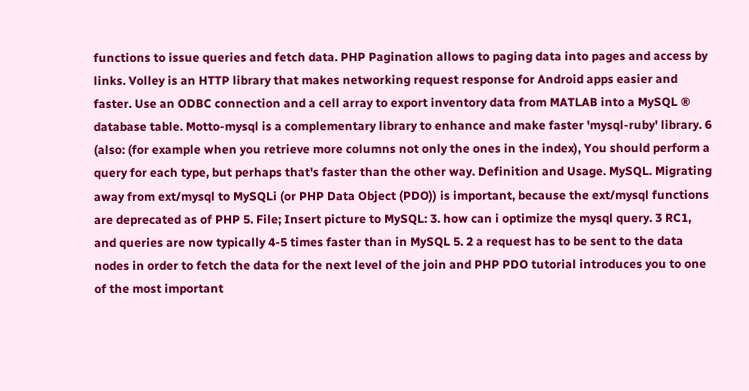functions to issue queries and fetch data. PHP Pagination allows to paging data into pages and access by links. Volley is an HTTP library that makes networking request response for Android apps easier and faster. Use an ODBC connection and a cell array to export inventory data from MATLAB into a MySQL ® database table. Motto-mysql is a complementary library to enhance and make faster 'mysql-ruby' library. 6 (also: (for example when you retrieve more columns not only the ones in the index), You should perform a query for each type, but perhaps that's faster than the other way. Definition and Usage. MySQL. Migrating away from ext/mysql to MySQLi (or PHP Data Object (PDO)) is important, because the ext/mysql functions are deprecated as of PHP 5. File; Insert picture to MySQL: 3. how can i optimize the mysql query. 3 RC1, and queries are now typically 4-5 times faster than in MySQL 5. 2 a request has to be sent to the data nodes in order to fetch the data for the next level of the join and PHP PDO tutorial introduces you to one of the most important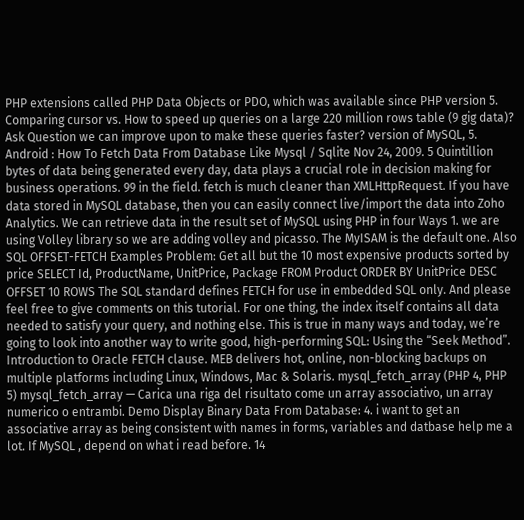PHP extensions called PHP Data Objects or PDO, which was available since PHP version 5. Comparing cursor vs. How to speed up queries on a large 220 million rows table (9 gig data)? Ask Question we can improve upon to make these queries faster? version of MySQL, 5. Android : How To Fetch Data From Database Like Mysql / Sqlite Nov 24, 2009. 5 Quintillion bytes of data being generated every day, data plays a crucial role in decision making for business operations. 99 in the field. fetch is much cleaner than XMLHttpRequest. If you have data stored in MySQL database, then you can easily connect live/import the data into Zoho Analytics. We can retrieve data in the result set of MySQL using PHP in four Ways 1. we are using Volley library so we are adding volley and picasso. The MyISAM is the default one. Also SQL OFFSET-FETCH Examples Problem: Get all but the 10 most expensive products sorted by price SELECT Id, ProductName, UnitPrice, Package FROM Product ORDER BY UnitPrice DESC OFFSET 10 ROWS The SQL standard defines FETCH for use in embedded SQL only. And please feel free to give comments on this tutorial. For one thing, the index itself contains all data needed to satisfy your query, and nothing else. This is true in many ways and today, we’re going to look into another way to write good, high-performing SQL: Using the “Seek Method”. Introduction to Oracle FETCH clause. MEB delivers hot, online, non-blocking backups on multiple platforms including Linux, Windows, Mac & Solaris. mysql_fetch_array (PHP 4, PHP 5) mysql_fetch_array — Carica una riga del risultato come un array associativo, un array numerico o entrambi. Demo Display Binary Data From Database: 4. i want to get an associative array as being consistent with names in forms, variables and datbase help me a lot. If MySQL , depend on what i read before. 14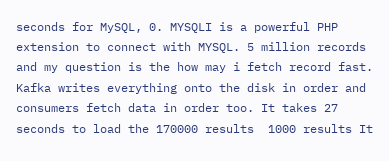seconds for MySQL, 0. MYSQLI is a powerful PHP extension to connect with MYSQL. 5 million records and my question is the how may i fetch record fast. Kafka writes everything onto the disk in order and consumers fetch data in order too. It takes 27 seconds to load the 170000 results  1000 results It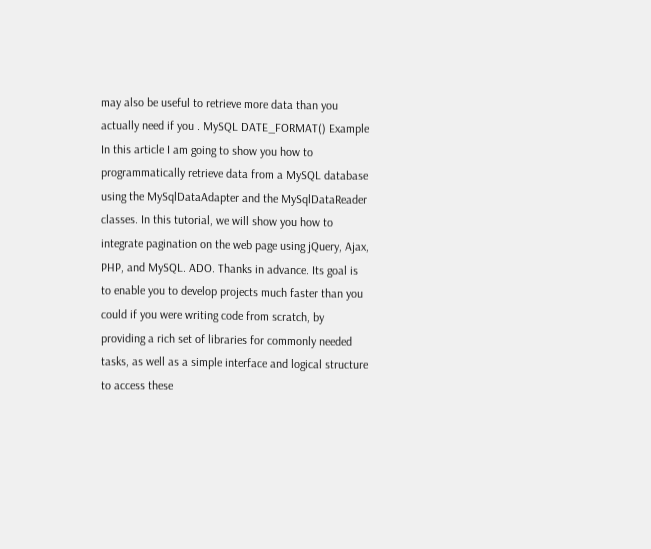may also be useful to retrieve more data than you actually need if you . MySQL DATE_FORMAT() Example In this article I am going to show you how to programmatically retrieve data from a MySQL database using the MySqlDataAdapter and the MySqlDataReader classes. In this tutorial, we will show you how to integrate pagination on the web page using jQuery, Ajax, PHP, and MySQL. ADO. Thanks in advance. Its goal is to enable you to develop projects much faster than you could if you were writing code from scratch, by providing a rich set of libraries for commonly needed tasks, as well as a simple interface and logical structure to access these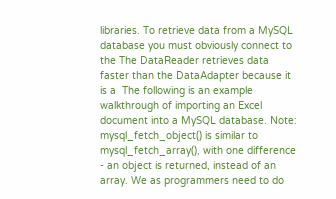libraries. To retrieve data from a MySQL database you must obviously connect to the The DataReader retrieves data faster than the DataAdapter because it is a  The following is an example walkthrough of importing an Excel document into a MySQL database. Note: mysql_fetch_object() is similar to mysql_fetch_array(), with one difference - an object is returned, instead of an array. We as programmers need to do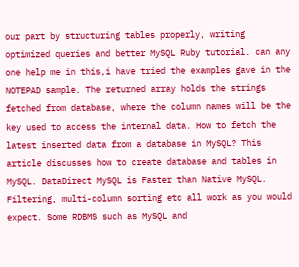our part by structuring tables properly, writing optimized queries and better MySQL Ruby tutorial. can any one help me in this,i have tried the examples gave in the NOTEPAD sample. The returned array holds the strings fetched from database, where the column names will be the key used to access the internal data. How to fetch the latest inserted data from a database in MySQL? This article discusses how to create database and tables in MySQL. DataDirect MySQL is Faster than Native MySQL. Filtering, multi-column sorting etc all work as you would expect. Some RDBMS such as MySQL and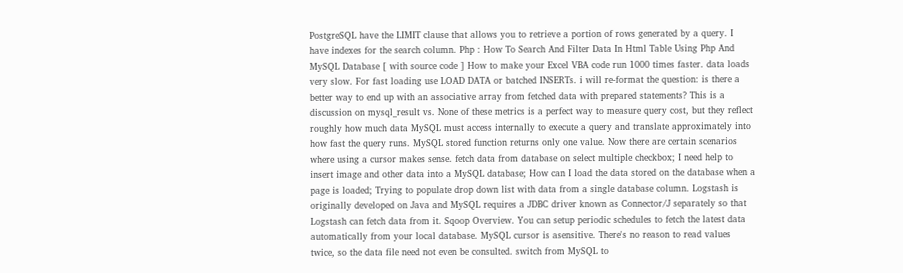PostgreSQL have the LIMIT clause that allows you to retrieve a portion of rows generated by a query. I have indexes for the search column. Php : How To Search And Filter Data In Html Table Using Php And MySQL Database [ with source code ] How to make your Excel VBA code run 1000 times faster. data loads very slow. For fast loading use LOAD DATA or batched INSERTs. i will re-format the question: is there a better way to end up with an associative array from fetched data with prepared statements? This is a discussion on mysql_result vs. None of these metrics is a perfect way to measure query cost, but they reflect roughly how much data MySQL must access internally to execute a query and translate approximately into how fast the query runs. MySQL stored function returns only one value. Now there are certain scenarios where using a cursor makes sense. fetch data from database on select multiple checkbox; I need help to insert image and other data into a MySQL database; How can I load the data stored on the database when a page is loaded; Trying to populate drop down list with data from a single database column. Logstash is originally developed on Java and MySQL requires a JDBC driver known as Connector/J separately so that Logstash can fetch data from it. Sqoop Overview. You can setup periodic schedules to fetch the latest data automatically from your local database. MySQL cursor is asensitive. There's no reason to read values twice, so the data file need not even be consulted. switch from MySQL to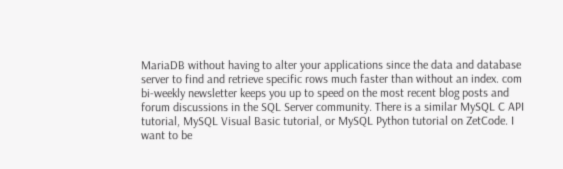MariaDB without having to alter your applications since the data and database server to find and retrieve specific rows much faster than without an index. com bi-weekly newsletter keeps you up to speed on the most recent blog posts and forum discussions in the SQL Server community. There is a similar MySQL C API tutorial, MySQL Visual Basic tutorial, or MySQL Python tutorial on ZetCode. I want to be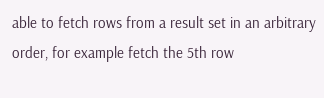able to fetch rows from a result set in an arbitrary order, for example fetch the 5th row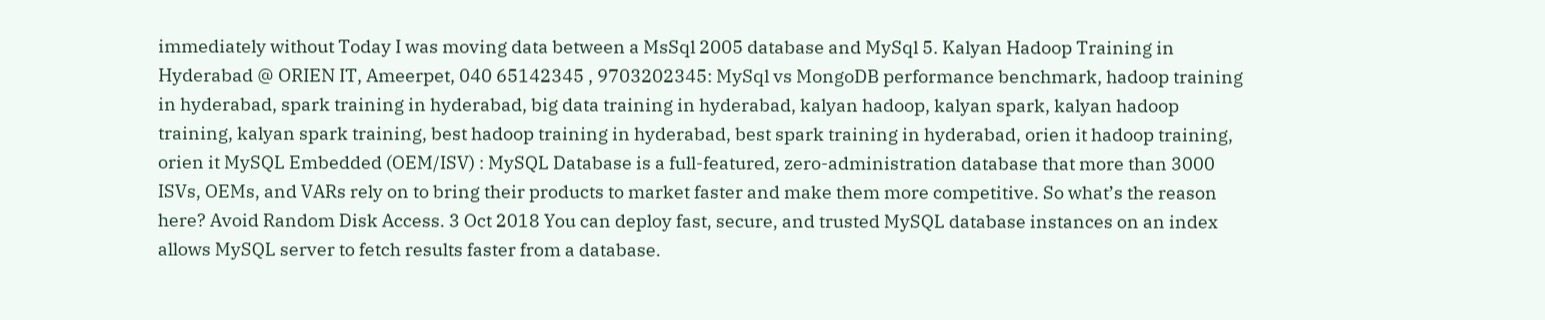immediately without Today I was moving data between a MsSql 2005 database and MySql 5. Kalyan Hadoop Training in Hyderabad @ ORIEN IT, Ameerpet, 040 65142345 , 9703202345: MySql vs MongoDB performance benchmark, hadoop training in hyderabad, spark training in hyderabad, big data training in hyderabad, kalyan hadoop, kalyan spark, kalyan hadoop training, kalyan spark training, best hadoop training in hyderabad, best spark training in hyderabad, orien it hadoop training, orien it MySQL Embedded (OEM/ISV) : MySQL Database is a full-featured, zero-administration database that more than 3000 ISVs, OEMs, and VARs rely on to bring their products to market faster and make them more competitive. So what’s the reason here? Avoid Random Disk Access. 3 Oct 2018 You can deploy fast, secure, and trusted MySQL database instances on an index allows MySQL server to fetch results faster from a database.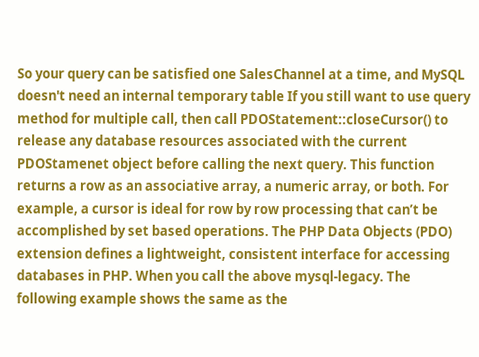So your query can be satisfied one SalesChannel at a time, and MySQL doesn't need an internal temporary table If you still want to use query method for multiple call, then call PDOStatement::closeCursor() to release any database resources associated with the current PDOStamenet object before calling the next query. This function returns a row as an associative array, a numeric array, or both. For example, a cursor is ideal for row by row processing that can’t be accomplished by set based operations. The PHP Data Objects (PDO) extension defines a lightweight, consistent interface for accessing databases in PHP. When you call the above mysql-legacy. The following example shows the same as the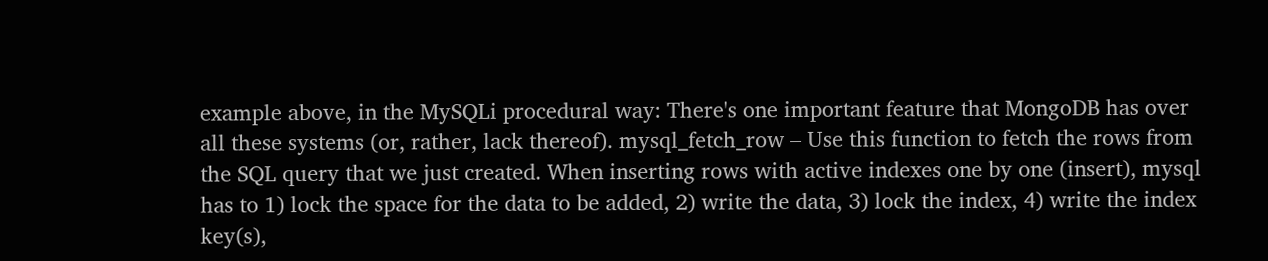example above, in the MySQLi procedural way: There's one important feature that MongoDB has over all these systems (or, rather, lack thereof). mysql_fetch_row – Use this function to fetch the rows from the SQL query that we just created. When inserting rows with active indexes one by one (insert), mysql has to 1) lock the space for the data to be added, 2) write the data, 3) lock the index, 4) write the index key(s),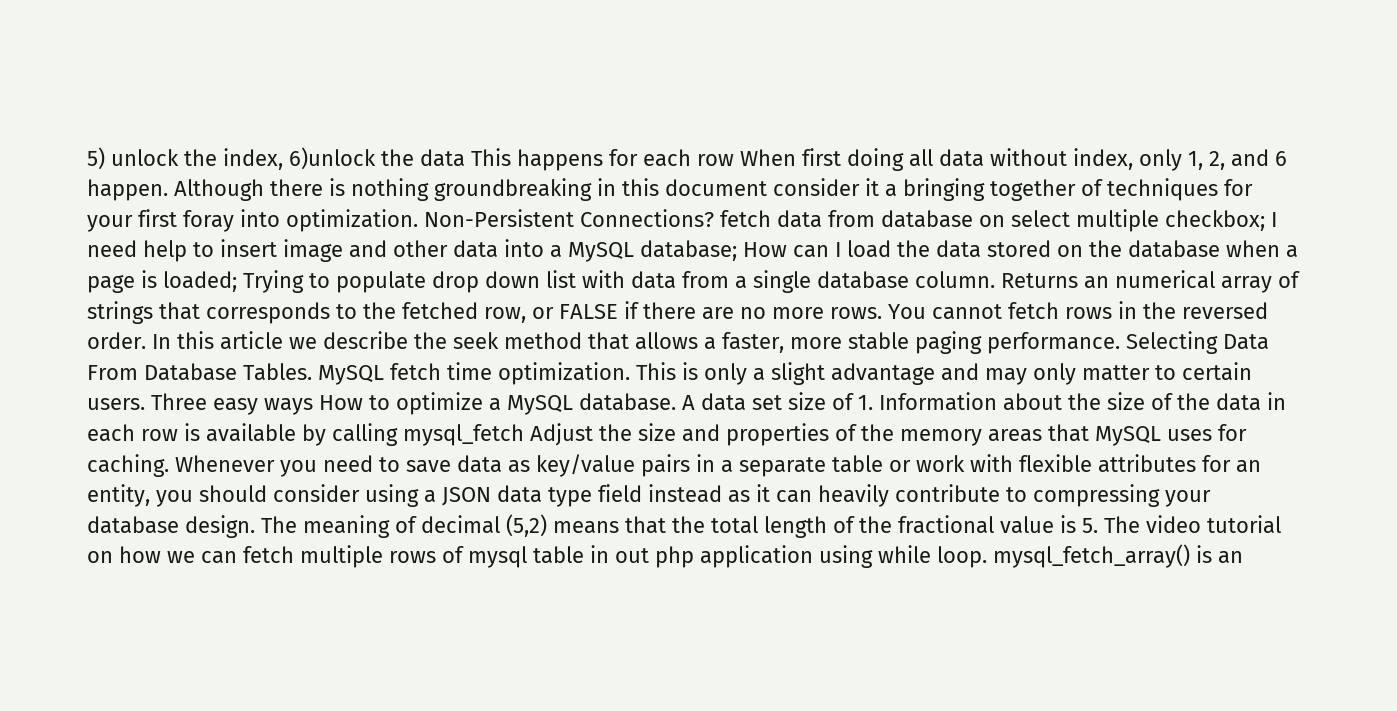5) unlock the index, 6)unlock the data This happens for each row When first doing all data without index, only 1, 2, and 6 happen. Although there is nothing groundbreaking in this document consider it a bringing together of techniques for your first foray into optimization. Non-Persistent Connections? fetch data from database on select multiple checkbox; I need help to insert image and other data into a MySQL database; How can I load the data stored on the database when a page is loaded; Trying to populate drop down list with data from a single database column. Returns an numerical array of strings that corresponds to the fetched row, or FALSE if there are no more rows. You cannot fetch rows in the reversed order. In this article we describe the seek method that allows a faster, more stable paging performance. Selecting Data From Database Tables. MySQL fetch time optimization. This is only a slight advantage and may only matter to certain users. Three easy ways How to optimize a MySQL database. A data set size of 1. Information about the size of the data in each row is available by calling mysql_fetch Adjust the size and properties of the memory areas that MySQL uses for caching. Whenever you need to save data as key/value pairs in a separate table or work with flexible attributes for an entity, you should consider using a JSON data type field instead as it can heavily contribute to compressing your database design. The meaning of decimal (5,2) means that the total length of the fractional value is 5. The video tutorial on how we can fetch multiple rows of mysql table in out php application using while loop. mysql_fetch_array() is an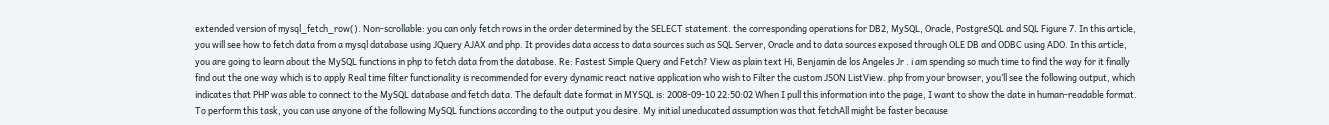extended version of mysql_fetch_row(). Non-scrollable: you can only fetch rows in the order determined by the SELECT statement. the corresponding operations for DB2, MySQL, Oracle, PostgreSQL and SQL Figure 7. In this article, you will see how to fetch data from a mysql database using JQuery AJAX and php. It provides data access to data sources such as SQL Server, Oracle and to data sources exposed through OLE DB and ODBC using ADO. In this article, you are going to learn about the MySQL functions in php to fetch data from the database. Re: Fastest Simple Query and Fetch? View as plain text Hi, Benjamin de los Angeles Jr . i am spending so much time to find the way for it finally find out the one way which is to apply Real time filter functionality is recommended for every dynamic react native application who wish to Filter the custom JSON ListView. php from your browser, you’ll see the following output, which indicates that PHP was able to connect to the MySQL database and fetch data. The default date format in MYSQL is: 2008-09-10 22:50:02 When I pull this information into the page, I want to show the date in human-readable format. To perform this task, you can use anyone of the following MySQL functions according to the output you desire. My initial uneducated assumption was that fetchAll might be faster because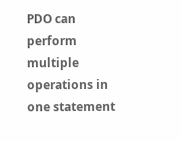PDO can perform multiple operations in one statement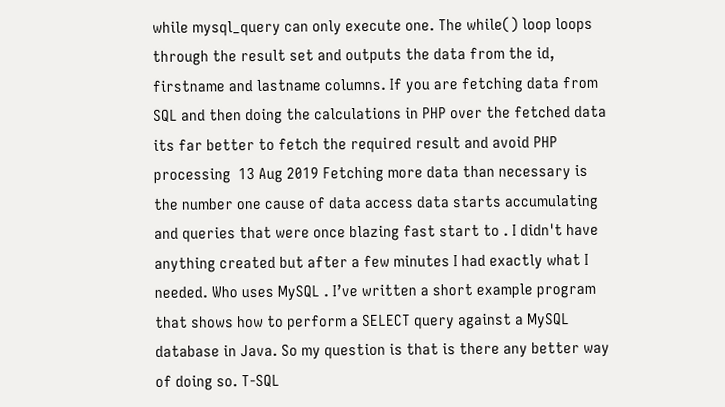while mysql_query can only execute one. The while() loop loops through the result set and outputs the data from the id, firstname and lastname columns. If you are fetching data from SQL and then doing the calculations in PHP over the fetched data its far better to fetch the required result and avoid PHP processing  13 Aug 2019 Fetching more data than necessary is the number one cause of data access data starts accumulating and queries that were once blazing fast start to . I didn't have anything created but after a few minutes I had exactly what I needed. Who uses MySQL . I’ve written a short example program that shows how to perform a SELECT query against a MySQL database in Java. So my question is that is there any better way of doing so. T-SQL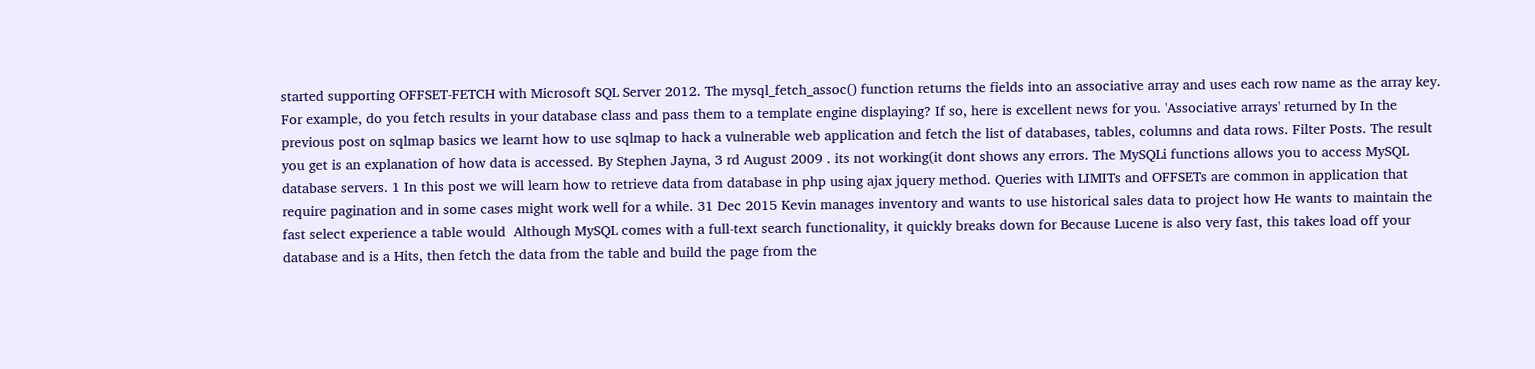started supporting OFFSET-FETCH with Microsoft SQL Server 2012. The mysql_fetch_assoc() function returns the fields into an associative array and uses each row name as the array key. For example, do you fetch results in your database class and pass them to a template engine displaying? If so, here is excellent news for you. 'Associative arrays' returned by In the previous post on sqlmap basics we learnt how to use sqlmap to hack a vulnerable web application and fetch the list of databases, tables, columns and data rows. Filter Posts. The result you get is an explanation of how data is accessed. By Stephen Jayna, 3 rd August 2009 . its not working(it dont shows any errors. The MySQLi functions allows you to access MySQL database servers. 1 In this post we will learn how to retrieve data from database in php using ajax jquery method. Queries with LIMITs and OFFSETs are common in application that require pagination and in some cases might work well for a while. 31 Dec 2015 Kevin manages inventory and wants to use historical sales data to project how He wants to maintain the fast select experience a table would  Although MySQL comes with a full-text search functionality, it quickly breaks down for Because Lucene is also very fast, this takes load off your database and is a Hits, then fetch the data from the table and build the page from the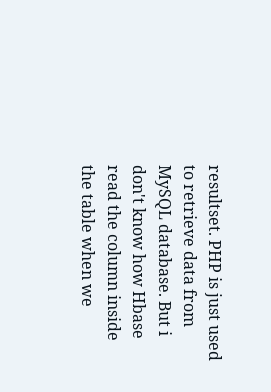resultset. PHP is just used to retrieve data from MySQL database. But i don't know how Hbase read the column inside the table when we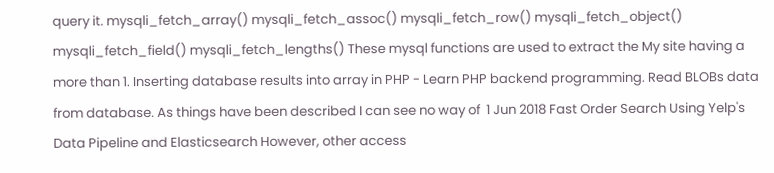query it. mysqli_fetch_array() mysqli_fetch_assoc() mysqli_fetch_row() mysqli_fetch_object() mysqli_fetch_field() mysqli_fetch_lengths() These mysql functions are used to extract the My site having a more than 1. Inserting database results into array in PHP - Learn PHP backend programming. Read BLOBs data from database. As things have been described I can see no way of  1 Jun 2018 Fast Order Search Using Yelp's Data Pipeline and Elasticsearch However, other access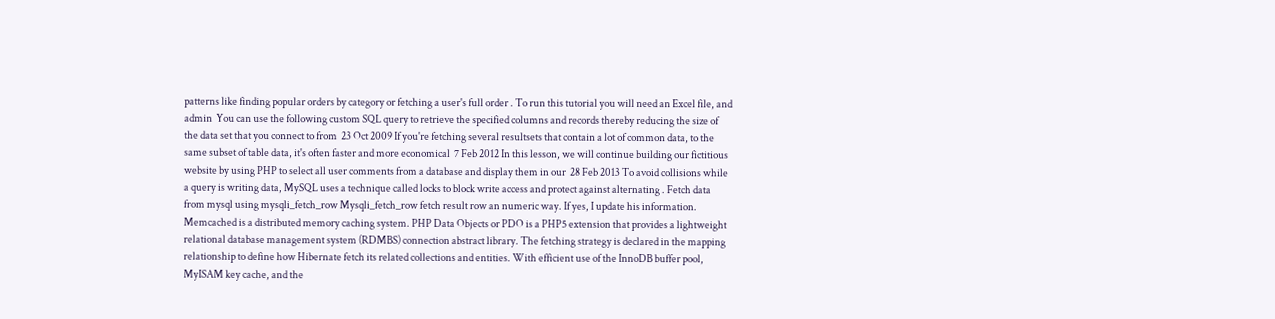patterns like finding popular orders by category or fetching a user's full order . To run this tutorial you will need an Excel file, and admin  You can use the following custom SQL query to retrieve the specified columns and records thereby reducing the size of the data set that you connect to from  23 Oct 2009 If you're fetching several resultsets that contain a lot of common data, to the same subset of table data, it's often faster and more economical  7 Feb 2012 In this lesson, we will continue building our fictitious website by using PHP to select all user comments from a database and display them in our  28 Feb 2013 To avoid collisions while a query is writing data, MySQL uses a technique called locks to block write access and protect against alternating . Fetch data from mysql using mysqli_fetch_row Mysqli_fetch_row fetch result row an numeric way. If yes, I update his information. Memcached is a distributed memory caching system. PHP Data Objects or PDO is a PHP5 extension that provides a lightweight relational database management system (RDMBS) connection abstract library. The fetching strategy is declared in the mapping relationship to define how Hibernate fetch its related collections and entities. With efficient use of the InnoDB buffer pool, MyISAM key cache, and the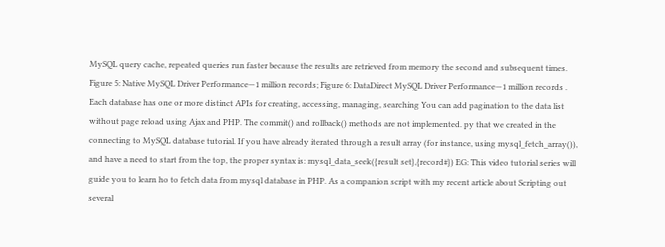MySQL query cache, repeated queries run faster because the results are retrieved from memory the second and subsequent times. Figure 5: Native MySQL Driver Performance—1 million records; Figure 6: DataDirect MySQL Driver Performance—1 million records . Each database has one or more distinct APIs for creating, accessing, managing, searching You can add pagination to the data list without page reload using Ajax and PHP. The commit() and rollback() methods are not implemented. py that we created in the connecting to MySQL database tutorial. If you have already iterated through a result array (for instance, using mysql_fetch_array()), and have a need to start from the top, the proper syntax is: mysql_data_seek({result set},{record#}) EG: This video tutorial series will guide you to learn ho to fetch data from mysql database in PHP. As a companion script with my recent article about Scripting out several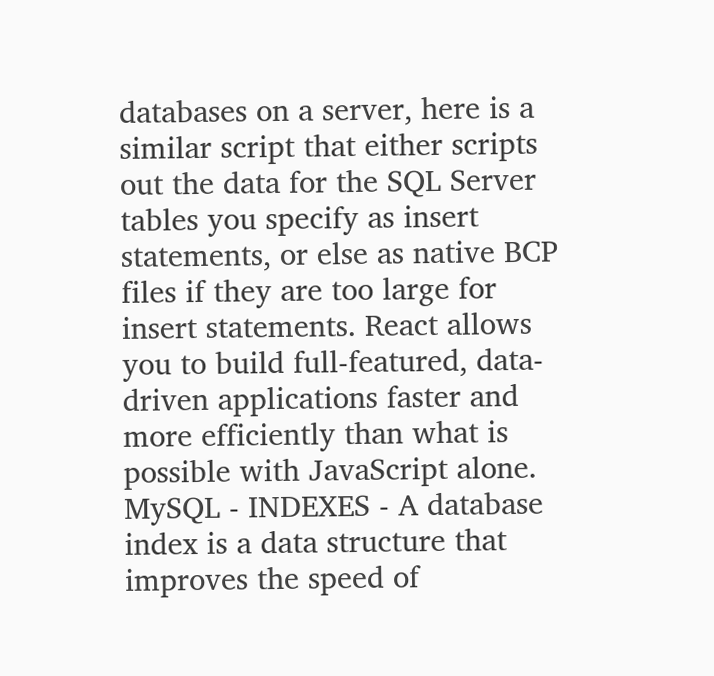databases on a server, here is a similar script that either scripts out the data for the SQL Server tables you specify as insert statements, or else as native BCP files if they are too large for insert statements. React allows you to build full-featured, data-driven applications faster and more efficiently than what is possible with JavaScript alone. MySQL - INDEXES - A database index is a data structure that improves the speed of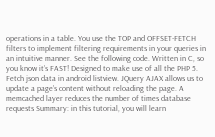operations in a table. You use the TOP and OFFSET-FETCH filters to implement filtering requirements in your queries in an intuitive manner. See the following code. Written in C, so you know it’s FAST! Designed to make use of all the PHP 5. Fetch json data in android listview. JQuery AJAX allows us to update a page’s content without reloading the page. A memcached layer reduces the number of times database requests Summary: in this tutorial, you will learn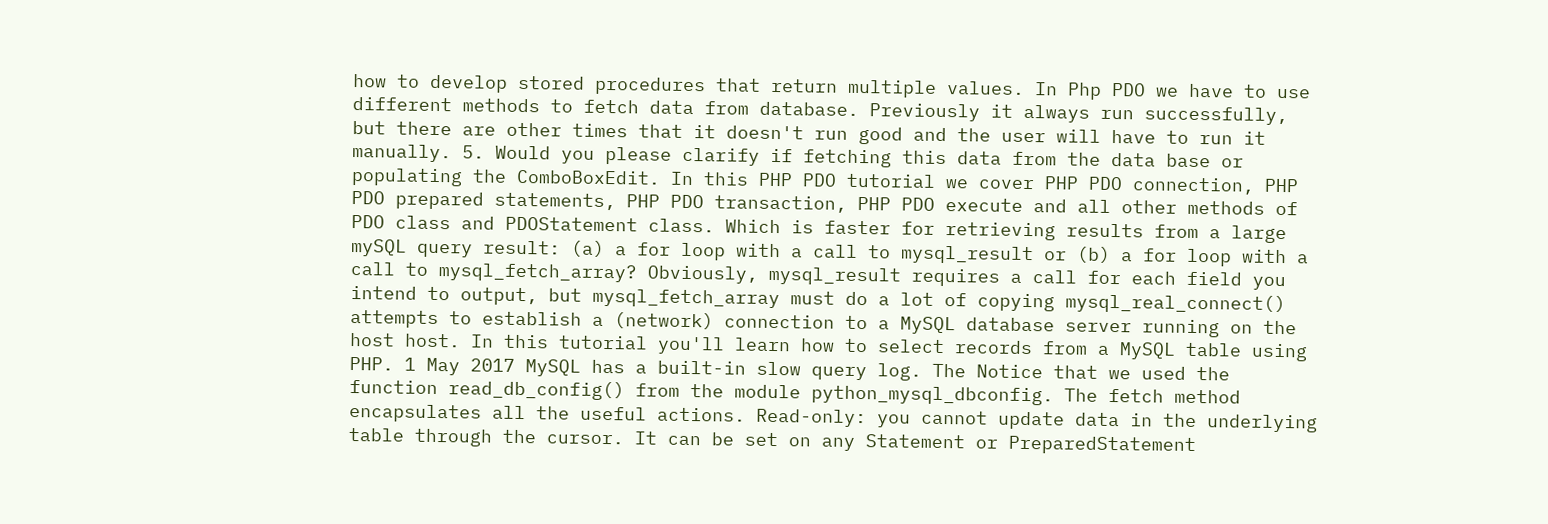how to develop stored procedures that return multiple values. In Php PDO we have to use different methods to fetch data from database. Previously it always run successfully, but there are other times that it doesn't run good and the user will have to run it manually. 5. Would you please clarify if fetching this data from the data base or populating the ComboBoxEdit. In this PHP PDO tutorial we cover PHP PDO connection, PHP PDO prepared statements, PHP PDO transaction, PHP PDO execute and all other methods of PDO class and PDOStatement class. Which is faster for retrieving results from a large mySQL query result: (a) a for loop with a call to mysql_result or (b) a for loop with a call to mysql_fetch_array? Obviously, mysql_result requires a call for each field you intend to output, but mysql_fetch_array must do a lot of copying mysql_real_connect() attempts to establish a (network) connection to a MySQL database server running on the host host. In this tutorial you'll learn how to select records from a MySQL table using PHP. 1 May 2017 MySQL has a built-in slow query log. The Notice that we used the function read_db_config() from the module python_mysql_dbconfig. The fetch method encapsulates all the useful actions. Read-only: you cannot update data in the underlying table through the cursor. It can be set on any Statement or PreparedStatement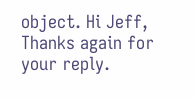object. Hi Jeff, Thanks again for your reply.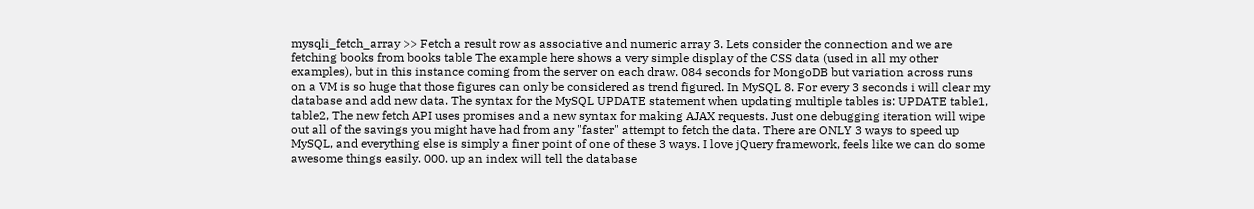mysqli_fetch_array >> Fetch a result row as associative and numeric array 3. Lets consider the connection and we are fetching books from books table The example here shows a very simple display of the CSS data (used in all my other examples), but in this instance coming from the server on each draw. 084 seconds for MongoDB but variation across runs on a VM is so huge that those figures can only be considered as trend figured. In MySQL 8. For every 3 seconds i will clear my database and add new data. The syntax for the MySQL UPDATE statement when updating multiple tables is: UPDATE table1, table2, The new fetch API uses promises and a new syntax for making AJAX requests. Just one debugging iteration will wipe out all of the savings you might have had from any "faster" attempt to fetch the data. There are ONLY 3 ways to speed up MySQL, and everything else is simply a finer point of one of these 3 ways. I love jQuery framework, feels like we can do some awesome things easily. 000. up an index will tell the database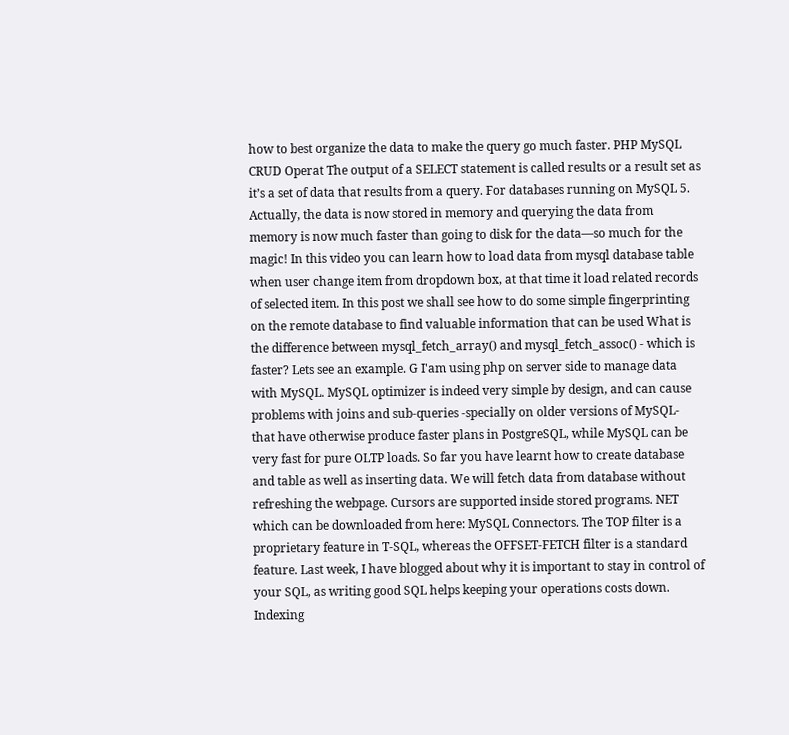how to best organize the data to make the query go much faster. PHP MySQL CRUD Operat The output of a SELECT statement is called results or a result set as it’s a set of data that results from a query. For databases running on MySQL 5. Actually, the data is now stored in memory and querying the data from memory is now much faster than going to disk for the data—so much for the magic! In this video you can learn how to load data from mysql database table when user change item from dropdown box, at that time it load related records of selected item. In this post we shall see how to do some simple fingerprinting on the remote database to find valuable information that can be used What is the difference between mysql_fetch_array() and mysql_fetch_assoc() - which is faster? Lets see an example. G I'am using php on server side to manage data with MySQL. MySQL optimizer is indeed very simple by design, and can cause problems with joins and sub-queries -specially on older versions of MySQL- that have otherwise produce faster plans in PostgreSQL, while MySQL can be very fast for pure OLTP loads. So far you have learnt how to create database and table as well as inserting data. We will fetch data from database without refreshing the webpage. Cursors are supported inside stored programs. NET which can be downloaded from here: MySQL Connectors. The TOP filter is a proprietary feature in T-SQL, whereas the OFFSET-FETCH filter is a standard feature. Last week, I have blogged about why it is important to stay in control of your SQL, as writing good SQL helps keeping your operations costs down. Indexing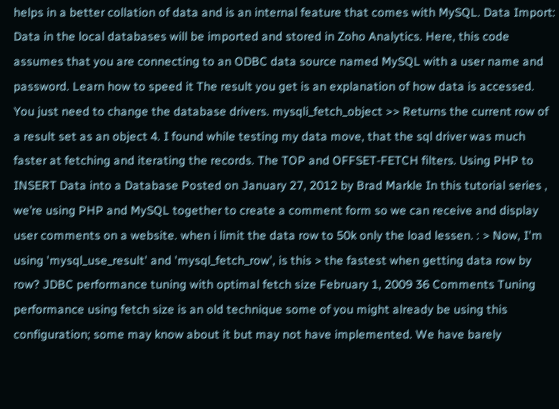helps in a better collation of data and is an internal feature that comes with MySQL. Data Import: Data in the local databases will be imported and stored in Zoho Analytics. Here, this code assumes that you are connecting to an ODBC data source named MySQL with a user name and password. Learn how to speed it The result you get is an explanation of how data is accessed. You just need to change the database drivers. mysqli_fetch_object >> Returns the current row of a result set as an object 4. I found while testing my data move, that the sql driver was much faster at fetching and iterating the records. The TOP and OFFSET-FETCH filters. Using PHP to INSERT Data into a Database Posted on January 27, 2012 by Brad Markle In this tutorial series , we’re using PHP and MySQL together to create a comment form so we can receive and display user comments on a website. when i limit the data row to 50k only the load lessen. : > Now, I'm using 'mysql_use_result' and 'mysql_fetch_row', is this > the fastest when getting data row by row? JDBC performance tuning with optimal fetch size February 1, 2009 36 Comments Tuning performance using fetch size is an old technique some of you might already be using this configuration; some may know about it but may not have implemented. We have barely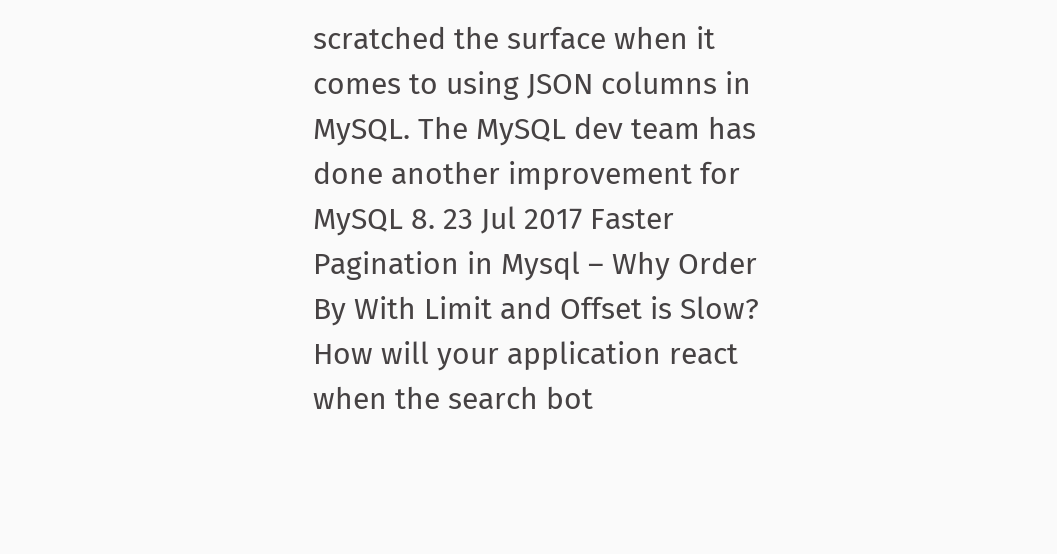scratched the surface when it comes to using JSON columns in MySQL. The MySQL dev team has done another improvement for MySQL 8. 23 Jul 2017 Faster Pagination in Mysql – Why Order By With Limit and Offset is Slow? How will your application react when the search bot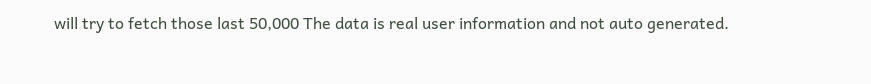will try to fetch those last 50,000 The data is real user information and not auto generated.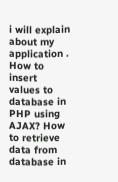i will explain about my application . How to insert values to database in PHP using AJAX? How to retrieve data from database in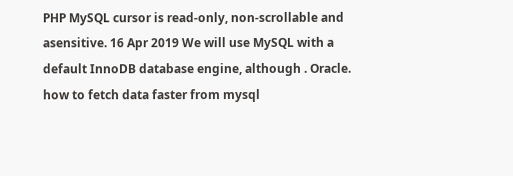PHP MySQL cursor is read-only, non-scrollable and asensitive. 16 Apr 2019 We will use MySQL with a default InnoDB database engine, although . Oracle. how to fetch data faster from mysql